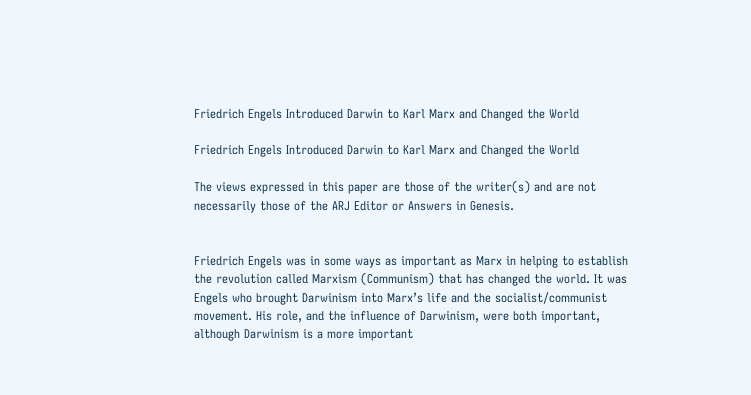Friedrich Engels Introduced Darwin to Karl Marx and Changed the World

Friedrich Engels Introduced Darwin to Karl Marx and Changed the World

The views expressed in this paper are those of the writer(s) and are not necessarily those of the ARJ Editor or Answers in Genesis.


Friedrich Engels was in some ways as important as Marx in helping to establish the revolution called Marxism (Communism) that has changed the world. It was Engels who brought Darwinism into Marx’s life and the socialist/communist movement. His role, and the influence of Darwinism, were both important, although Darwinism is a more important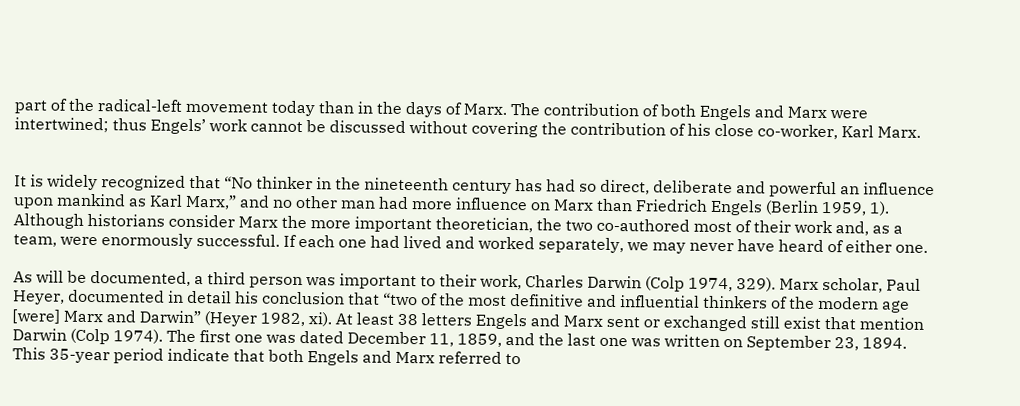part of the radical-left movement today than in the days of Marx. The contribution of both Engels and Marx were intertwined; thus Engels’ work cannot be discussed without covering the contribution of his close co-worker, Karl Marx.


It is widely recognized that “No thinker in the nineteenth century has had so direct, deliberate and powerful an influence upon mankind as Karl Marx,” and no other man had more influence on Marx than Friedrich Engels (Berlin 1959, 1). Although historians consider Marx the more important theoretician, the two co-authored most of their work and, as a team, were enormously successful. If each one had lived and worked separately, we may never have heard of either one.

As will be documented, a third person was important to their work, Charles Darwin (Colp 1974, 329). Marx scholar, Paul Heyer, documented in detail his conclusion that “two of the most definitive and influential thinkers of the modern age [were] Marx and Darwin” (Heyer 1982, xi). At least 38 letters Engels and Marx sent or exchanged still exist that mention Darwin (Colp 1974). The first one was dated December 11, 1859, and the last one was written on September 23, 1894. This 35-year period indicate that both Engels and Marx referred to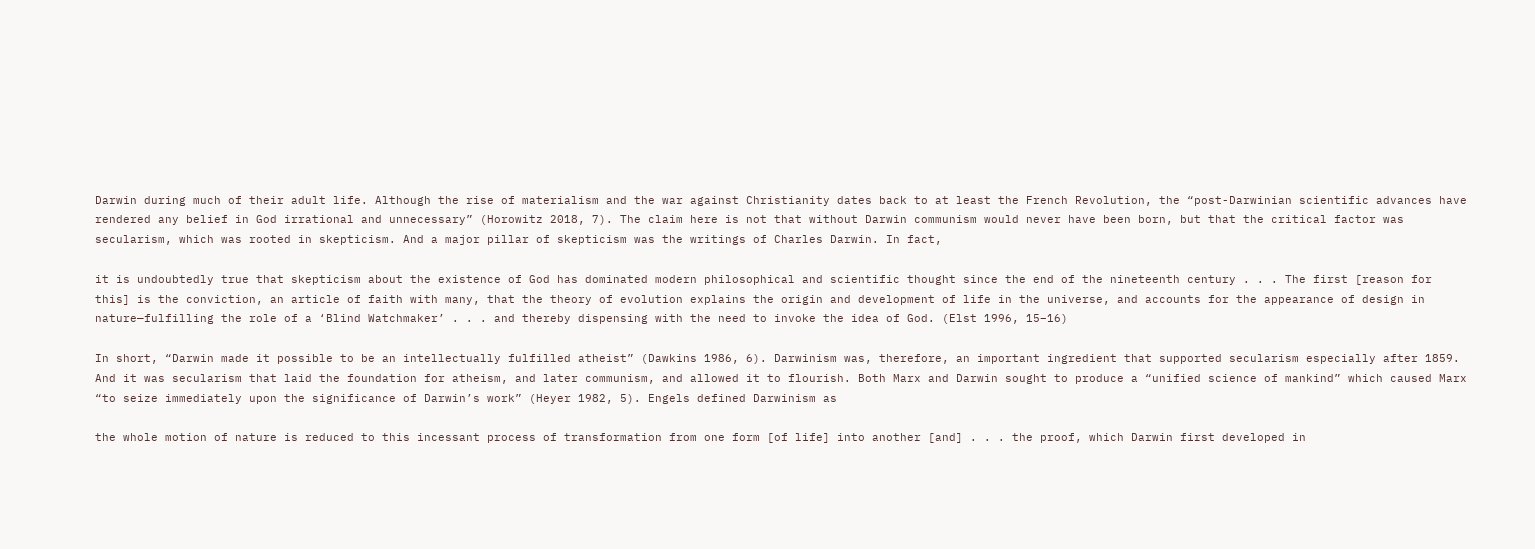Darwin during much of their adult life. Although the rise of materialism and the war against Christianity dates back to at least the French Revolution, the “post-Darwinian scientific advances have rendered any belief in God irrational and unnecessary” (Horowitz 2018, 7). The claim here is not that without Darwin communism would never have been born, but that the critical factor was secularism, which was rooted in skepticism. And a major pillar of skepticism was the writings of Charles Darwin. In fact,

it is undoubtedly true that skepticism about the existence of God has dominated modern philosophical and scientific thought since the end of the nineteenth century . . . The first [reason for this] is the conviction, an article of faith with many, that the theory of evolution explains the origin and development of life in the universe, and accounts for the appearance of design in nature—fulfilling the role of a ‘Blind Watchmaker’ . . . and thereby dispensing with the need to invoke the idea of God. (Elst 1996, 15–16)

In short, “Darwin made it possible to be an intellectually fulfilled atheist” (Dawkins 1986, 6). Darwinism was, therefore, an important ingredient that supported secularism especially after 1859. And it was secularism that laid the foundation for atheism, and later communism, and allowed it to flourish. Both Marx and Darwin sought to produce a “unified science of mankind” which caused Marx “to seize immediately upon the significance of Darwin’s work” (Heyer 1982, 5). Engels defined Darwinism as

the whole motion of nature is reduced to this incessant process of transformation from one form [of life] into another [and] . . . the proof, which Darwin first developed in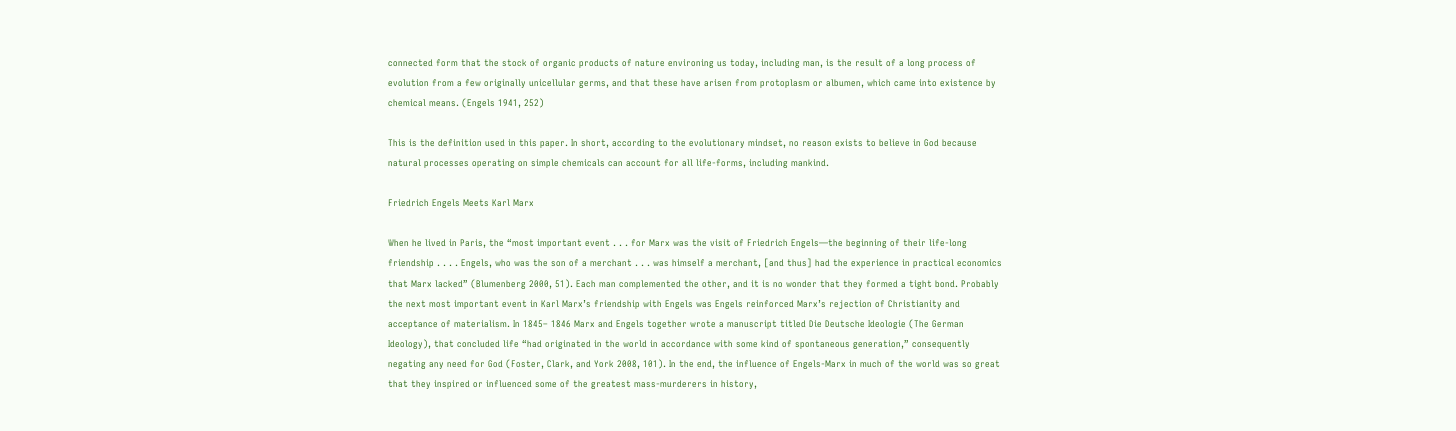connected form that the stock of organic products of nature environing us today, including man, is the result of a long process of evolution from a few originally unicellular germs, and that these have arisen from protoplasm or albumen, which came into existence by chemical means. (Engels 1941, 252)

This is the definition used in this paper. In short, according to the evolutionary mindset, no reason exists to believe in God because natural processes operating on simple chemicals can account for all life-forms, including mankind.

Friedrich Engels Meets Karl Marx

When he lived in Paris, the “most important event . . . for Marx was the visit of Friedrich Engels—the beginning of their life-long friendship . . . . Engels, who was the son of a merchant . . . was himself a merchant, [and thus] had the experience in practical economics that Marx lacked” (Blumenberg 2000, 51). Each man complemented the other, and it is no wonder that they formed a tight bond. Probably the next most important event in Karl Marx’s friendship with Engels was Engels reinforced Marx’s rejection of Christianity and acceptance of materialism. In 1845– 1846 Marx and Engels together wrote a manuscript titled Die Deutsche Ideologie (The German Ideology), that concluded life “had originated in the world in accordance with some kind of spontaneous generation,” consequently negating any need for God (Foster, Clark, and York 2008, 101). In the end, the influence of Engels-Marx in much of the world was so great that they inspired or influenced some of the greatest mass-murderers in history,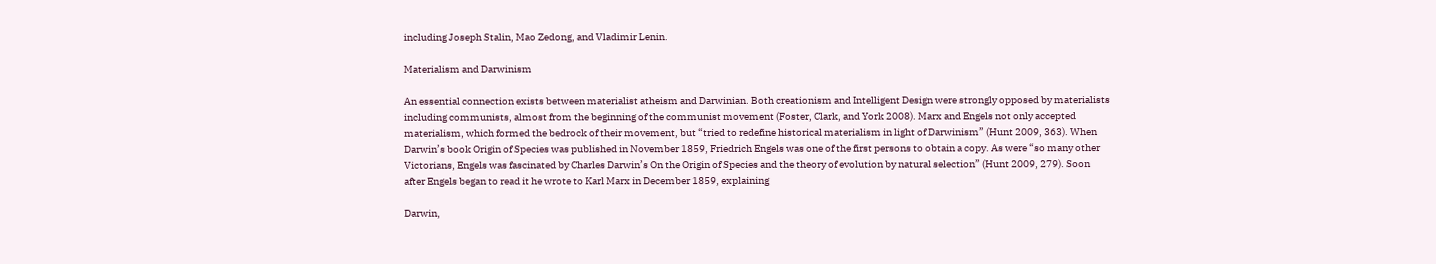including Joseph Stalin, Mao Zedong, and Vladimir Lenin.

Materialism and Darwinism

An essential connection exists between materialist atheism and Darwinian. Both creationism and Intelligent Design were strongly opposed by materialists including communists, almost from the beginning of the communist movement (Foster, Clark, and York 2008). Marx and Engels not only accepted materialism, which formed the bedrock of their movement, but “tried to redefine historical materialism in light of Darwinism” (Hunt 2009, 363). When Darwin’s book Origin of Species was published in November 1859, Friedrich Engels was one of the first persons to obtain a copy. As were “so many other Victorians, Engels was fascinated by Charles Darwin’s On the Origin of Species and the theory of evolution by natural selection” (Hunt 2009, 279). Soon after Engels began to read it he wrote to Karl Marx in December 1859, explaining

Darwin,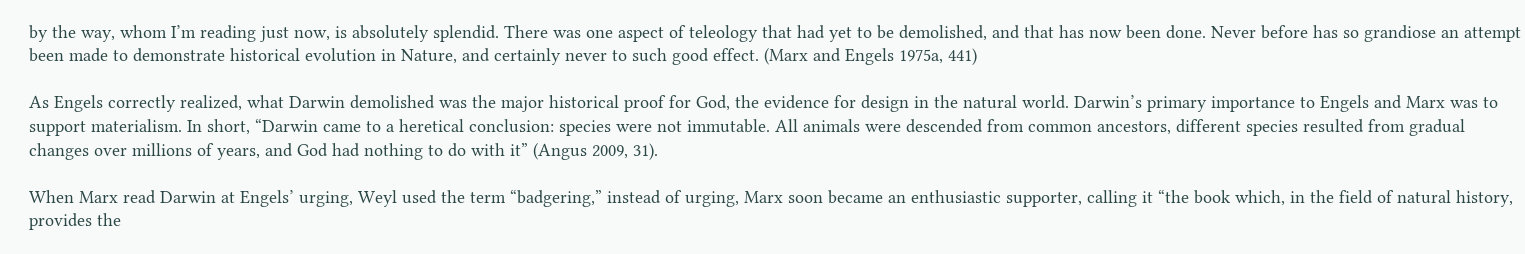by the way, whom I’m reading just now, is absolutely splendid. There was one aspect of teleology that had yet to be demolished, and that has now been done. Never before has so grandiose an attempt been made to demonstrate historical evolution in Nature, and certainly never to such good effect. (Marx and Engels 1975a, 441)

As Engels correctly realized, what Darwin demolished was the major historical proof for God, the evidence for design in the natural world. Darwin’s primary importance to Engels and Marx was to support materialism. In short, “Darwin came to a heretical conclusion: species were not immutable. All animals were descended from common ancestors, different species resulted from gradual changes over millions of years, and God had nothing to do with it” (Angus 2009, 31).

When Marx read Darwin at Engels’ urging, Weyl used the term “badgering,” instead of urging, Marx soon became an enthusiastic supporter, calling it “the book which, in the field of natural history, provides the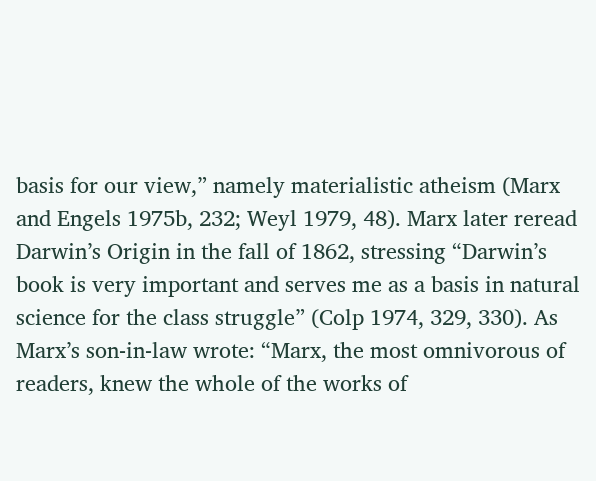basis for our view,” namely materialistic atheism (Marx and Engels 1975b, 232; Weyl 1979, 48). Marx later reread Darwin’s Origin in the fall of 1862, stressing “Darwin’s book is very important and serves me as a basis in natural science for the class struggle” (Colp 1974, 329, 330). As Marx’s son-in-law wrote: “Marx, the most omnivorous of readers, knew the whole of the works of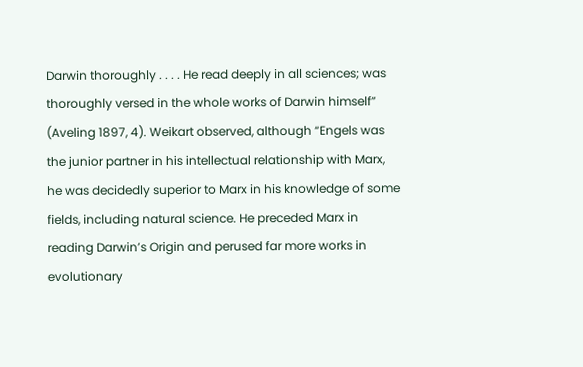Darwin thoroughly . . . . He read deeply in all sciences; was thoroughly versed in the whole works of Darwin himself” (Aveling 1897, 4). Weikart observed, although “Engels was the junior partner in his intellectual relationship with Marx, he was decidedly superior to Marx in his knowledge of some fields, including natural science. He preceded Marx in reading Darwin’s Origin and perused far more works in evolutionary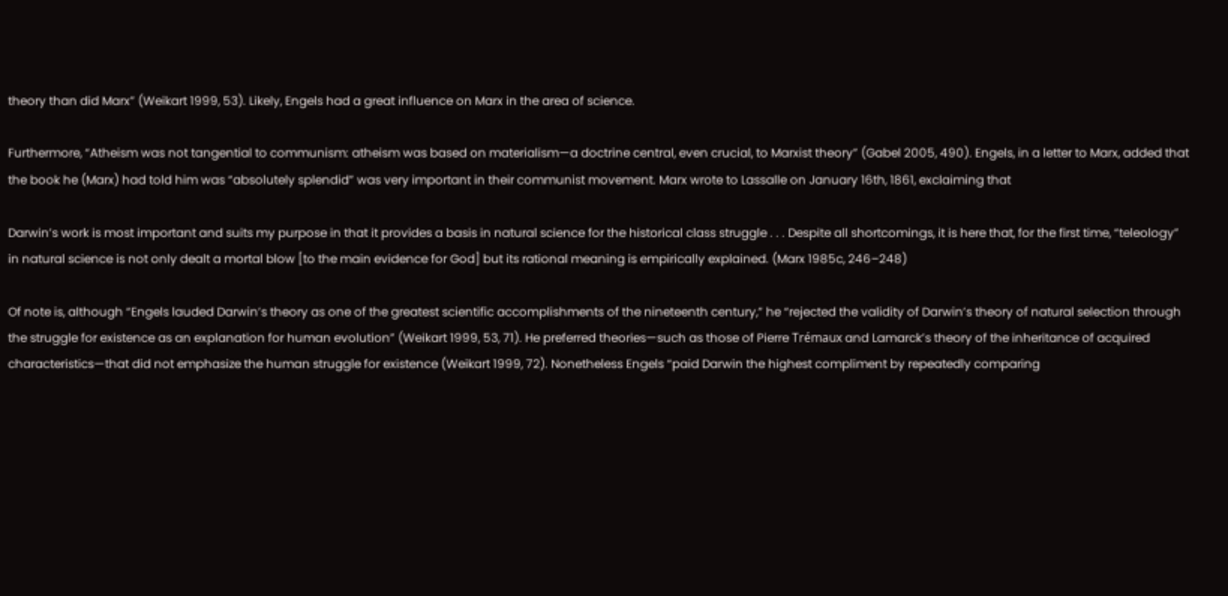theory than did Marx” (Weikart 1999, 53). Likely, Engels had a great influence on Marx in the area of science.

Furthermore, “Atheism was not tangential to communism: atheism was based on materialism—a doctrine central, even crucial, to Marxist theory” (Gabel 2005, 490). Engels, in a letter to Marx, added that the book he (Marx) had told him was “absolutely splendid” was very important in their communist movement. Marx wrote to Lassalle on January 16th, 1861, exclaiming that

Darwin’s work is most important and suits my purpose in that it provides a basis in natural science for the historical class struggle . . . Despite all shortcomings, it is here that, for the first time, “teleology” in natural science is not only dealt a mortal blow [to the main evidence for God] but its rational meaning is empirically explained. (Marx 1985c, 246–248)

Of note is, although “Engels lauded Darwin’s theory as one of the greatest scientific accomplishments of the nineteenth century,” he “rejected the validity of Darwin’s theory of natural selection through the struggle for existence as an explanation for human evolution” (Weikart 1999, 53, 71). He preferred theories—such as those of Pierre Trémaux and Lamarck’s theory of the inheritance of acquired characteristics—that did not emphasize the human struggle for existence (Weikart 1999, 72). Nonetheless Engels “paid Darwin the highest compliment by repeatedly comparing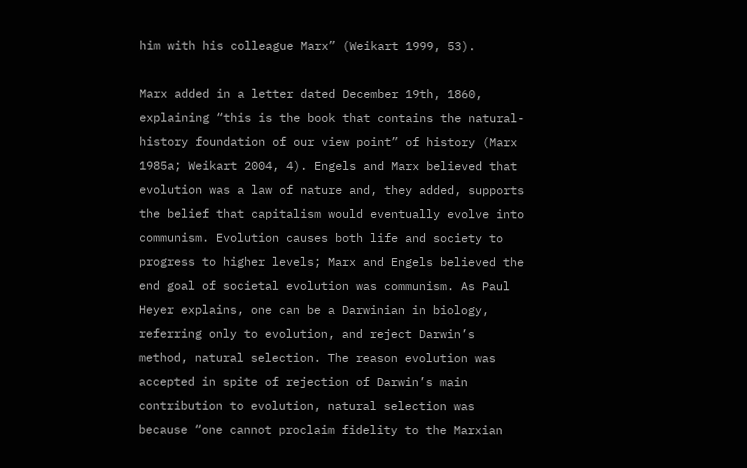him with his colleague Marx” (Weikart 1999, 53).

Marx added in a letter dated December 19th, 1860, explaining “this is the book that contains the natural-history foundation of our view point” of history (Marx 1985a; Weikart 2004, 4). Engels and Marx believed that evolution was a law of nature and, they added, supports the belief that capitalism would eventually evolve into communism. Evolution causes both life and society to progress to higher levels; Marx and Engels believed the end goal of societal evolution was communism. As Paul Heyer explains, one can be a Darwinian in biology, referring only to evolution, and reject Darwin’s method, natural selection. The reason evolution was accepted in spite of rejection of Darwin’s main contribution to evolution, natural selection was because “one cannot proclaim fidelity to the Marxian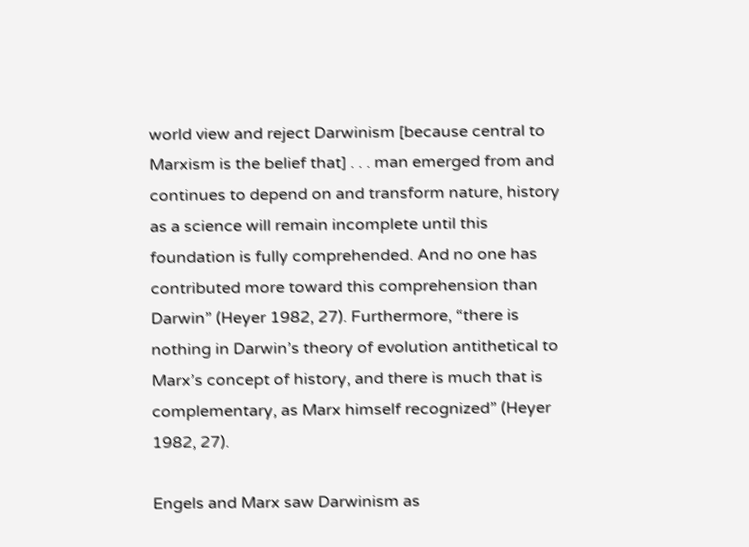world view and reject Darwinism [because central to Marxism is the belief that] . . . man emerged from and continues to depend on and transform nature, history as a science will remain incomplete until this foundation is fully comprehended. And no one has contributed more toward this comprehension than Darwin” (Heyer 1982, 27). Furthermore, “there is nothing in Darwin’s theory of evolution antithetical to Marx’s concept of history, and there is much that is complementary, as Marx himself recognized” (Heyer 1982, 27).

Engels and Marx saw Darwinism as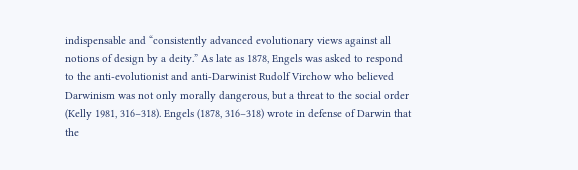indispensable and “consistently advanced evolutionary views against all notions of design by a deity.” As late as 1878, Engels was asked to respond to the anti-evolutionist and anti-Darwinist Rudolf Virchow who believed Darwinism was not only morally dangerous, but a threat to the social order (Kelly 1981, 316–318). Engels (1878, 316–318) wrote in defense of Darwin that the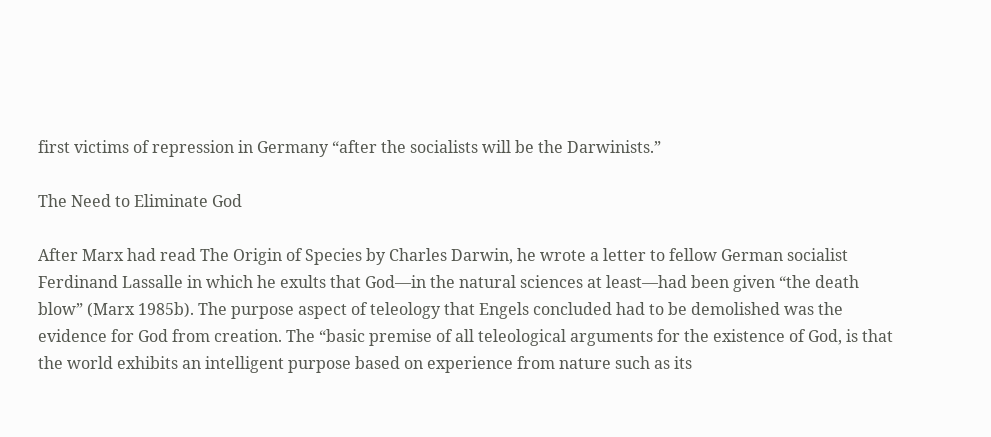first victims of repression in Germany “after the socialists will be the Darwinists.”

The Need to Eliminate God

After Marx had read The Origin of Species by Charles Darwin, he wrote a letter to fellow German socialist Ferdinand Lassalle in which he exults that God—in the natural sciences at least—had been given “the death blow” (Marx 1985b). The purpose aspect of teleology that Engels concluded had to be demolished was the evidence for God from creation. The “basic premise of all teleological arguments for the existence of God, is that the world exhibits an intelligent purpose based on experience from nature such as its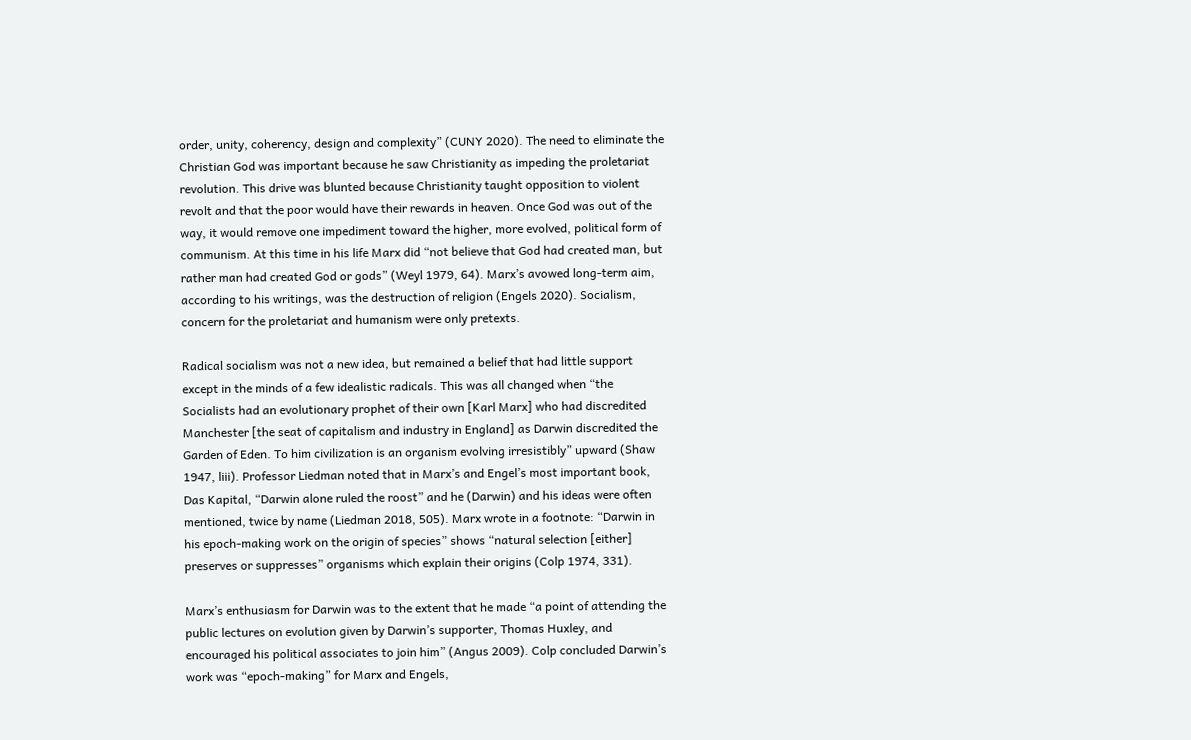order, unity, coherency, design and complexity” (CUNY 2020). The need to eliminate the Christian God was important because he saw Christianity as impeding the proletariat revolution. This drive was blunted because Christianity taught opposition to violent revolt and that the poor would have their rewards in heaven. Once God was out of the way, it would remove one impediment toward the higher, more evolved, political form of communism. At this time in his life Marx did “not believe that God had created man, but rather man had created God or gods” (Weyl 1979, 64). Marx’s avowed long-term aim, according to his writings, was the destruction of religion (Engels 2020). Socialism, concern for the proletariat and humanism were only pretexts.

Radical socialism was not a new idea, but remained a belief that had little support except in the minds of a few idealistic radicals. This was all changed when “the Socialists had an evolutionary prophet of their own [Karl Marx] who had discredited Manchester [the seat of capitalism and industry in England] as Darwin discredited the Garden of Eden. To him civilization is an organism evolving irresistibly” upward (Shaw 1947, liii). Professor Liedman noted that in Marx’s and Engel’s most important book, Das Kapital, “Darwin alone ruled the roost” and he (Darwin) and his ideas were often mentioned, twice by name (Liedman 2018, 505). Marx wrote in a footnote: “Darwin in his epoch-making work on the origin of species” shows “natural selection [either] preserves or suppresses” organisms which explain their origins (Colp 1974, 331).

Marx’s enthusiasm for Darwin was to the extent that he made “a point of attending the public lectures on evolution given by Darwin’s supporter, Thomas Huxley, and encouraged his political associates to join him” (Angus 2009). Colp concluded Darwin’s work was “epoch-making” for Marx and Engels,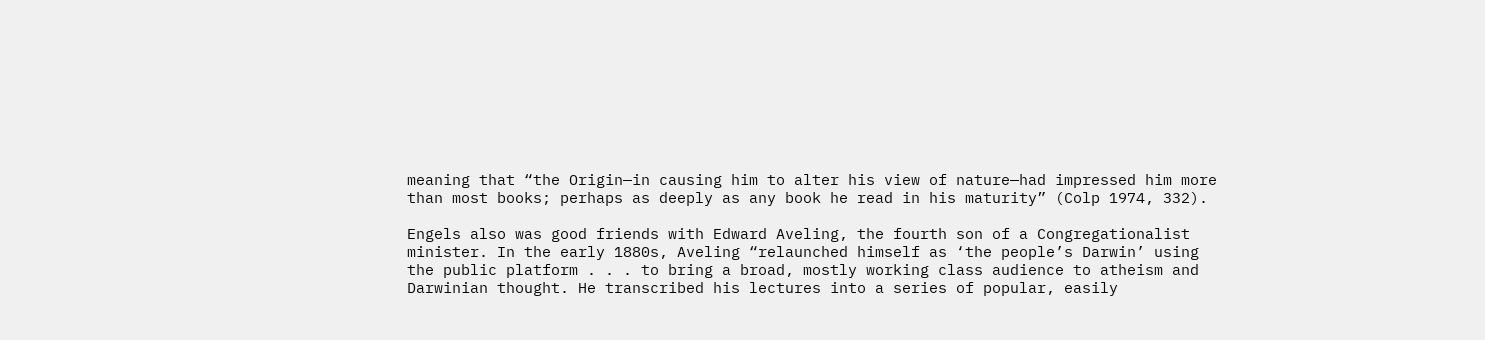meaning that “the Origin—in causing him to alter his view of nature—had impressed him more than most books; perhaps as deeply as any book he read in his maturity” (Colp 1974, 332).

Engels also was good friends with Edward Aveling, the fourth son of a Congregationalist minister. In the early 1880s, Aveling “relaunched himself as ‘the people’s Darwin’ using the public platform . . . to bring a broad, mostly working class audience to atheism and Darwinian thought. He transcribed his lectures into a series of popular, easily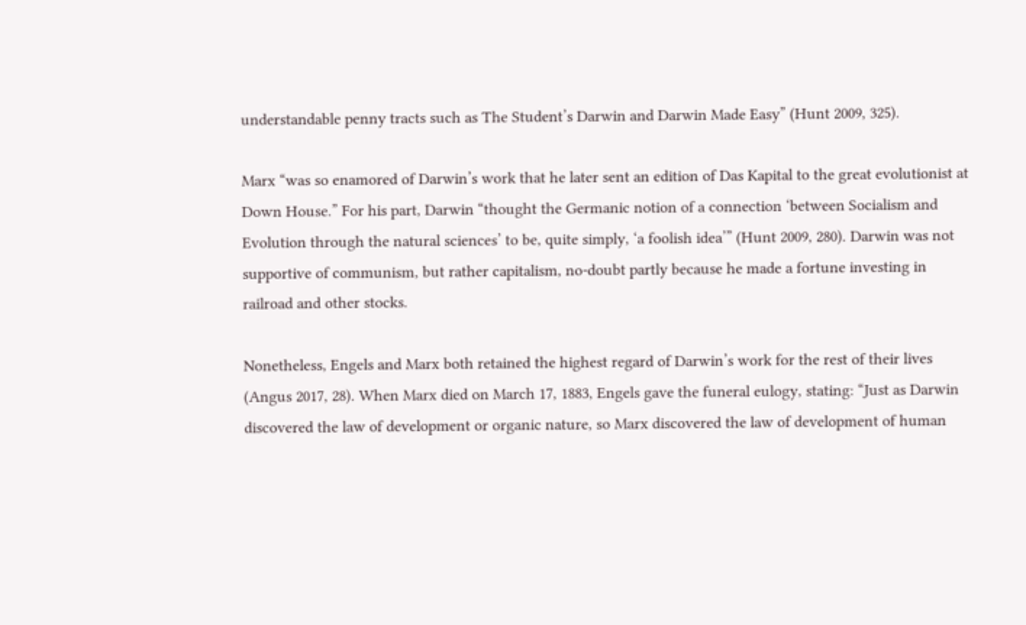understandable penny tracts such as The Student’s Darwin and Darwin Made Easy” (Hunt 2009, 325).

Marx “was so enamored of Darwin’s work that he later sent an edition of Das Kapital to the great evolutionist at Down House.” For his part, Darwin “thought the Germanic notion of a connection ‘between Socialism and Evolution through the natural sciences’ to be, quite simply, ‘a foolish idea’” (Hunt 2009, 280). Darwin was not supportive of communism, but rather capitalism, no-doubt partly because he made a fortune investing in railroad and other stocks.

Nonetheless, Engels and Marx both retained the highest regard of Darwin’s work for the rest of their lives (Angus 2017, 28). When Marx died on March 17, 1883, Engels gave the funeral eulogy, stating: “Just as Darwin discovered the law of development or organic nature, so Marx discovered the law of development of human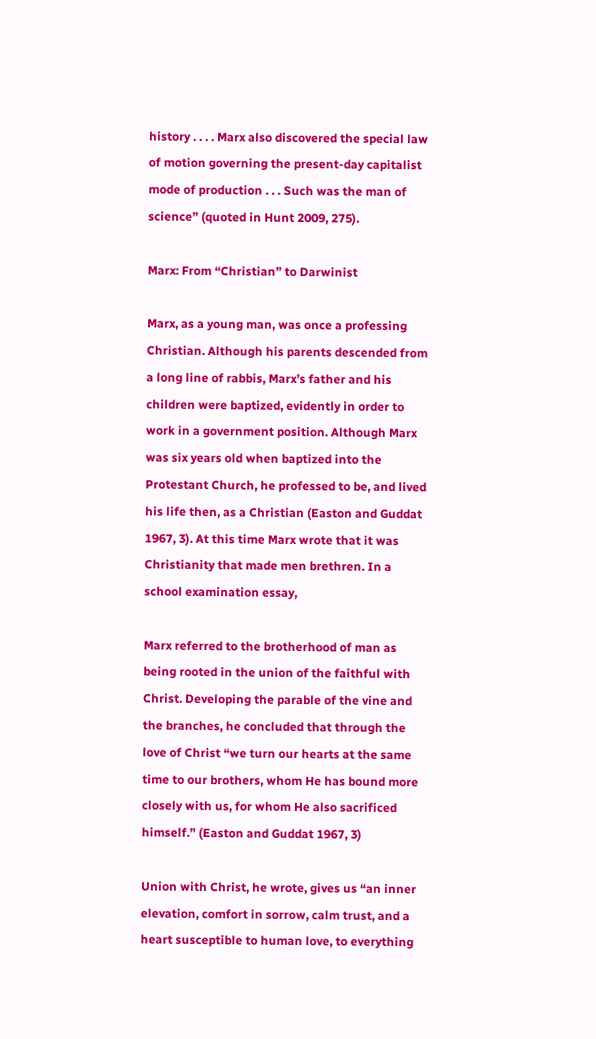history . . . . Marx also discovered the special law of motion governing the present-day capitalist mode of production . . . Such was the man of science” (quoted in Hunt 2009, 275).

Marx: From “Christian” to Darwinist

Marx, as a young man, was once a professing Christian. Although his parents descended from a long line of rabbis, Marx’s father and his children were baptized, evidently in order to work in a government position. Although Marx was six years old when baptized into the Protestant Church, he professed to be, and lived his life then, as a Christian (Easton and Guddat 1967, 3). At this time Marx wrote that it was Christianity that made men brethren. In a school examination essay,

Marx referred to the brotherhood of man as being rooted in the union of the faithful with Christ. Developing the parable of the vine and the branches, he concluded that through the love of Christ “we turn our hearts at the same time to our brothers, whom He has bound more closely with us, for whom He also sacrificed himself.” (Easton and Guddat 1967, 3)

Union with Christ, he wrote, gives us “an inner elevation, comfort in sorrow, calm trust, and a heart susceptible to human love, to everything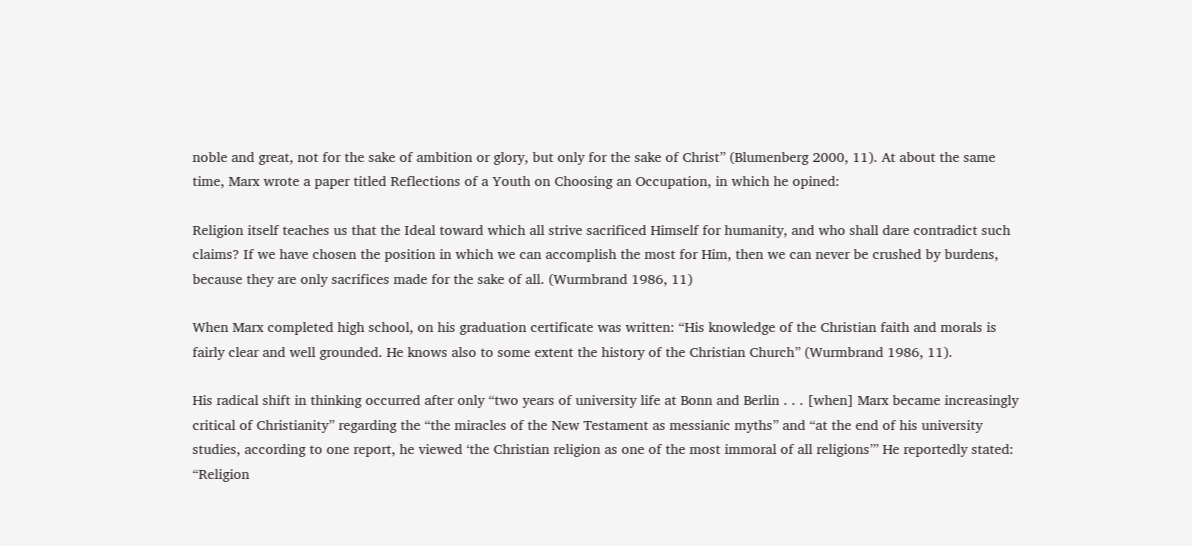noble and great, not for the sake of ambition or glory, but only for the sake of Christ” (Blumenberg 2000, 11). At about the same time, Marx wrote a paper titled Reflections of a Youth on Choosing an Occupation, in which he opined:

Religion itself teaches us that the Ideal toward which all strive sacrificed Himself for humanity, and who shall dare contradict such claims? If we have chosen the position in which we can accomplish the most for Him, then we can never be crushed by burdens, because they are only sacrifices made for the sake of all. (Wurmbrand 1986, 11)

When Marx completed high school, on his graduation certificate was written: “His knowledge of the Christian faith and morals is fairly clear and well grounded. He knows also to some extent the history of the Christian Church” (Wurmbrand 1986, 11).

His radical shift in thinking occurred after only “two years of university life at Bonn and Berlin . . . [when] Marx became increasingly critical of Christianity” regarding the “the miracles of the New Testament as messianic myths” and “at the end of his university studies, according to one report, he viewed ‘the Christian religion as one of the most immoral of all religions’” He reportedly stated: “Religion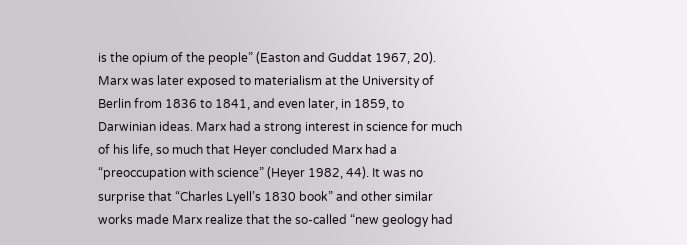is the opium of the people” (Easton and Guddat 1967, 20). Marx was later exposed to materialism at the University of Berlin from 1836 to 1841, and even later, in 1859, to Darwinian ideas. Marx had a strong interest in science for much of his life, so much that Heyer concluded Marx had a “preoccupation with science” (Heyer 1982, 44). It was no surprise that “Charles Lyell’s 1830 book” and other similar works made Marx realize that the so-called “new geology had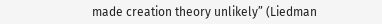made creation theory unlikely” (Liedman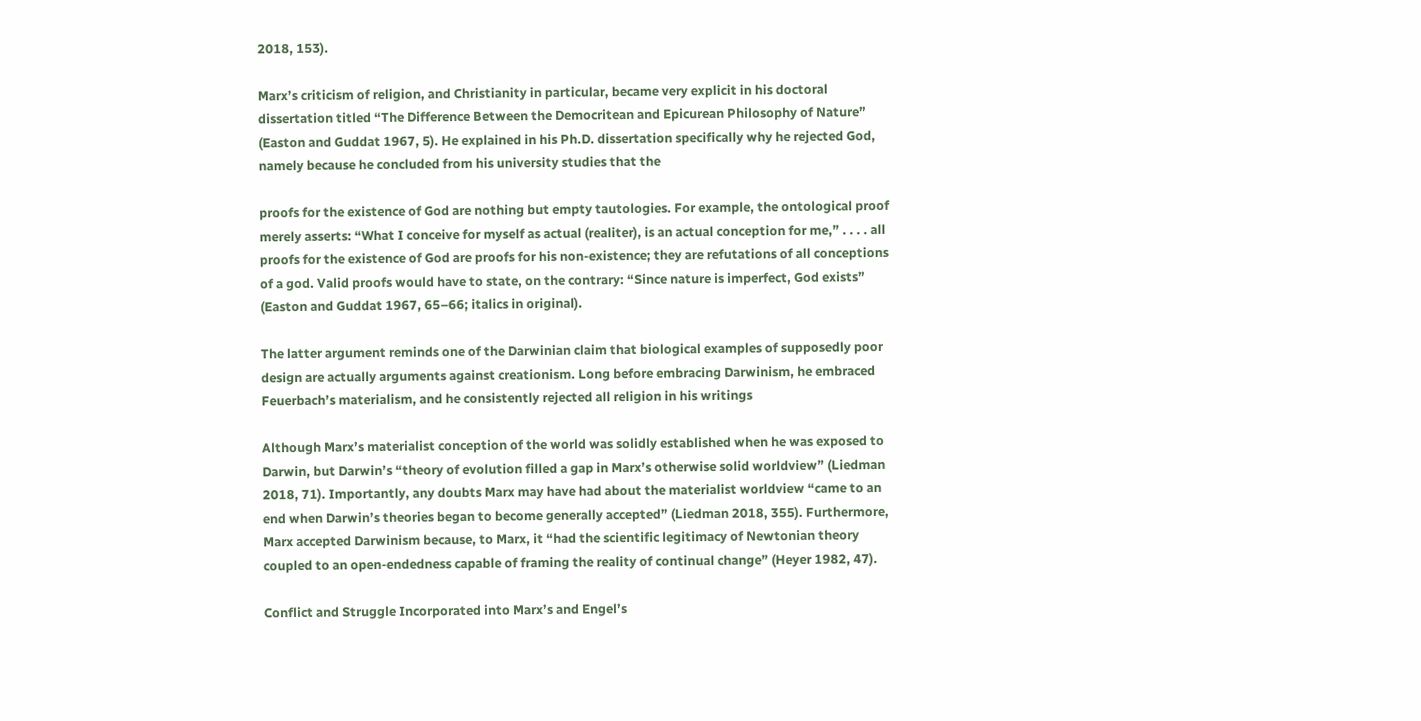2018, 153).

Marx’s criticism of religion, and Christianity in particular, became very explicit in his doctoral dissertation titled “The Difference Between the Democritean and Epicurean Philosophy of Nature” (Easton and Guddat 1967, 5). He explained in his Ph.D. dissertation specifically why he rejected God, namely because he concluded from his university studies that the

proofs for the existence of God are nothing but empty tautologies. For example, the ontological proof merely asserts: “What I conceive for myself as actual (realiter), is an actual conception for me,” . . . . all proofs for the existence of God are proofs for his non-existence; they are refutations of all conceptions of a god. Valid proofs would have to state, on the contrary: “Since nature is imperfect, God exists” (Easton and Guddat 1967, 65–66; italics in original).

The latter argument reminds one of the Darwinian claim that biological examples of supposedly poor design are actually arguments against creationism. Long before embracing Darwinism, he embraced Feuerbach’s materialism, and he consistently rejected all religion in his writings

Although Marx’s materialist conception of the world was solidly established when he was exposed to Darwin, but Darwin’s “theory of evolution filled a gap in Marx’s otherwise solid worldview” (Liedman 2018, 71). Importantly, any doubts Marx may have had about the materialist worldview “came to an end when Darwin’s theories began to become generally accepted” (Liedman 2018, 355). Furthermore, Marx accepted Darwinism because, to Marx, it “had the scientific legitimacy of Newtonian theory coupled to an open-endedness capable of framing the reality of continual change” (Heyer 1982, 47).

Conflict and Struggle Incorporated into Marx’s and Engel’s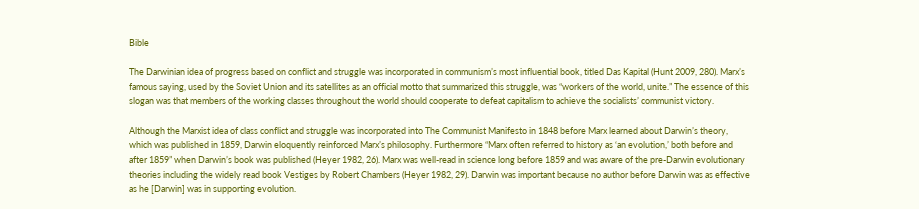Bible

The Darwinian idea of progress based on conflict and struggle was incorporated in communism’s most influential book, titled Das Kapital (Hunt 2009, 280). Marx’s famous saying, used by the Soviet Union and its satellites as an official motto that summarized this struggle, was “workers of the world, unite.” The essence of this slogan was that members of the working classes throughout the world should cooperate to defeat capitalism to achieve the socialists’ communist victory.

Although the Marxist idea of class conflict and struggle was incorporated into The Communist Manifesto in 1848 before Marx learned about Darwin’s theory, which was published in 1859, Darwin eloquently reinforced Marx’s philosophy. Furthermore “Marx often referred to history as ‘an evolution,’ both before and after 1859” when Darwin’s book was published (Heyer 1982, 26). Marx was well-read in science long before 1859 and was aware of the pre-Darwin evolutionary theories including the widely read book Vestiges by Robert Chambers (Heyer 1982, 29). Darwin was important because no author before Darwin was as effective as he [Darwin] was in supporting evolution.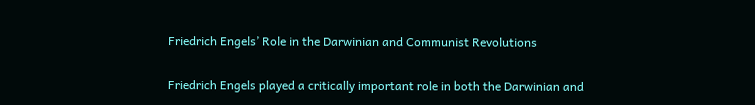Friedrich Engels’ Role in the Darwinian and Communist Revolutions

Friedrich Engels played a critically important role in both the Darwinian and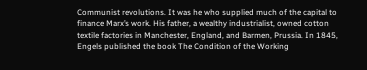Communist revolutions. It was he who supplied much of the capital to finance Marx’s work. His father, a wealthy industrialist, owned cotton textile factories in Manchester, England, and Barmen, Prussia. In 1845, Engels published the book The Condition of the Working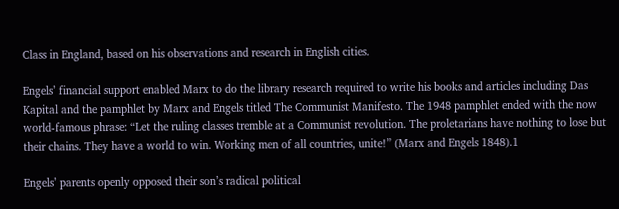Class in England, based on his observations and research in English cities.

Engels’ financial support enabled Marx to do the library research required to write his books and articles including Das Kapital and the pamphlet by Marx and Engels titled The Communist Manifesto. The 1948 pamphlet ended with the now world-famous phrase: “Let the ruling classes tremble at a Communist revolution. The proletarians have nothing to lose but their chains. They have a world to win. Working men of all countries, unite!” (Marx and Engels 1848).1

Engels’ parents openly opposed their son’s radical political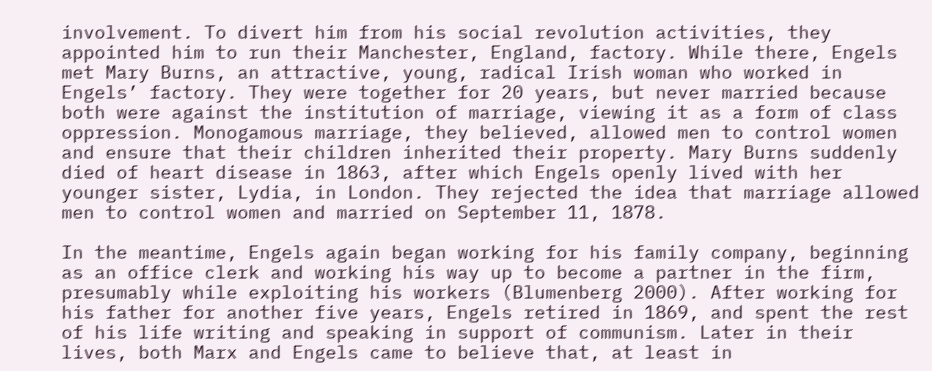involvement. To divert him from his social revolution activities, they appointed him to run their Manchester, England, factory. While there, Engels met Mary Burns, an attractive, young, radical Irish woman who worked in Engels’ factory. They were together for 20 years, but never married because both were against the institution of marriage, viewing it as a form of class oppression. Monogamous marriage, they believed, allowed men to control women and ensure that their children inherited their property. Mary Burns suddenly died of heart disease in 1863, after which Engels openly lived with her younger sister, Lydia, in London. They rejected the idea that marriage allowed men to control women and married on September 11, 1878.

In the meantime, Engels again began working for his family company, beginning as an office clerk and working his way up to become a partner in the firm, presumably while exploiting his workers (Blumenberg 2000). After working for his father for another five years, Engels retired in 1869, and spent the rest of his life writing and speaking in support of communism. Later in their lives, both Marx and Engels came to believe that, at least in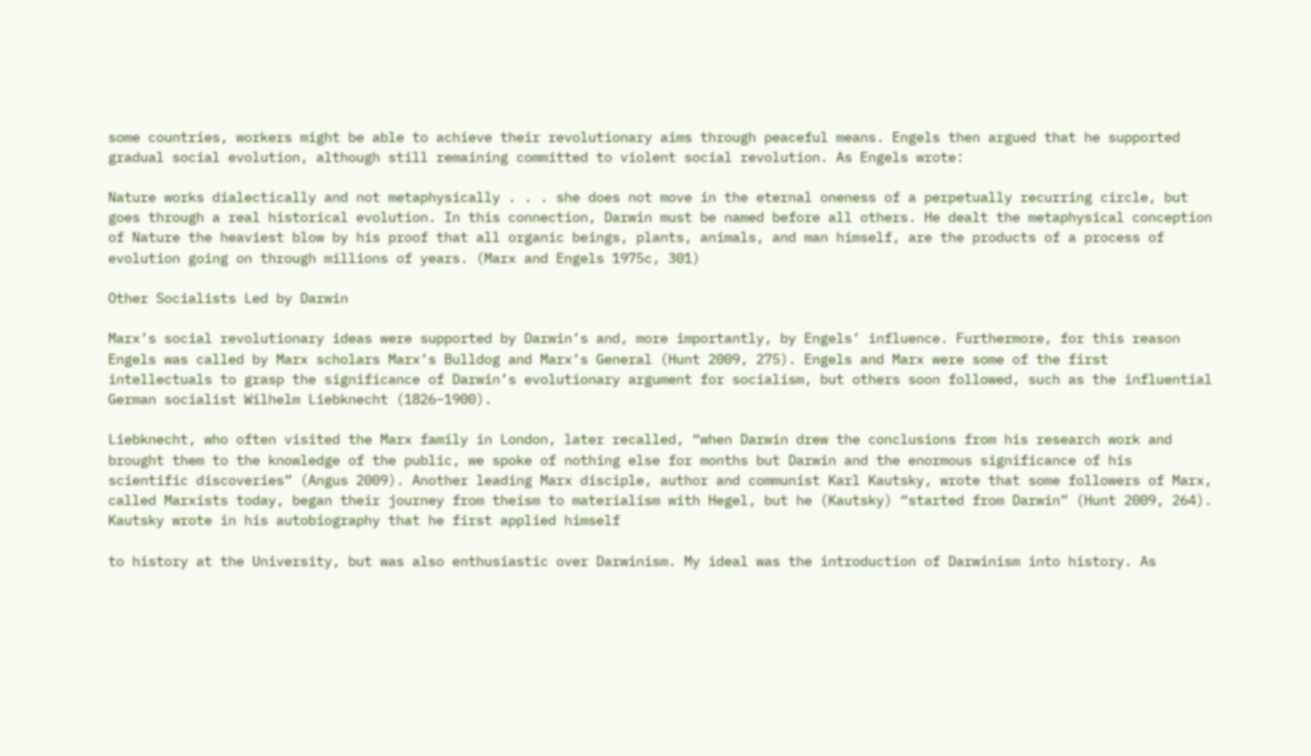some countries, workers might be able to achieve their revolutionary aims through peaceful means. Engels then argued that he supported gradual social evolution, although still remaining committed to violent social revolution. As Engels wrote:

Nature works dialectically and not metaphysically . . . she does not move in the eternal oneness of a perpetually recurring circle, but goes through a real historical evolution. In this connection, Darwin must be named before all others. He dealt the metaphysical conception of Nature the heaviest blow by his proof that all organic beings, plants, animals, and man himself, are the products of a process of evolution going on through millions of years. (Marx and Engels 1975c, 301)

Other Socialists Led by Darwin

Marx’s social revolutionary ideas were supported by Darwin’s and, more importantly, by Engels’ influence. Furthermore, for this reason Engels was called by Marx scholars Marx’s Bulldog and Marx’s General (Hunt 2009, 275). Engels and Marx were some of the first intellectuals to grasp the significance of Darwin’s evolutionary argument for socialism, but others soon followed, such as the influential German socialist Wilhelm Liebknecht (1826–1900).

Liebknecht, who often visited the Marx family in London, later recalled, “when Darwin drew the conclusions from his research work and brought them to the knowledge of the public, we spoke of nothing else for months but Darwin and the enormous significance of his scientific discoveries” (Angus 2009). Another leading Marx disciple, author and communist Karl Kautsky, wrote that some followers of Marx, called Marxists today, began their journey from theism to materialism with Hegel, but he (Kautsky) “started from Darwin” (Hunt 2009, 264). Kautsky wrote in his autobiography that he first applied himself

to history at the University, but was also enthusiastic over Darwinism. My ideal was the introduction of Darwinism into history. As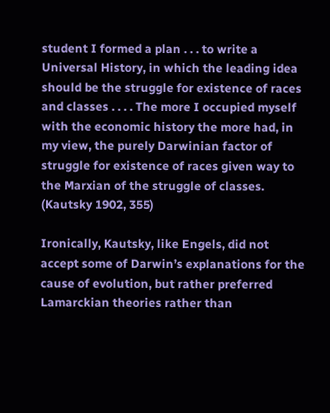student I formed a plan . . . to write a Universal History, in which the leading idea should be the struggle for existence of races and classes . . . . The more I occupied myself with the economic history the more had, in my view, the purely Darwinian factor of struggle for existence of races given way to the Marxian of the struggle of classes. (Kautsky 1902, 355)

Ironically, Kautsky, like Engels, did not accept some of Darwin’s explanations for the cause of evolution, but rather preferred Lamarckian theories rather than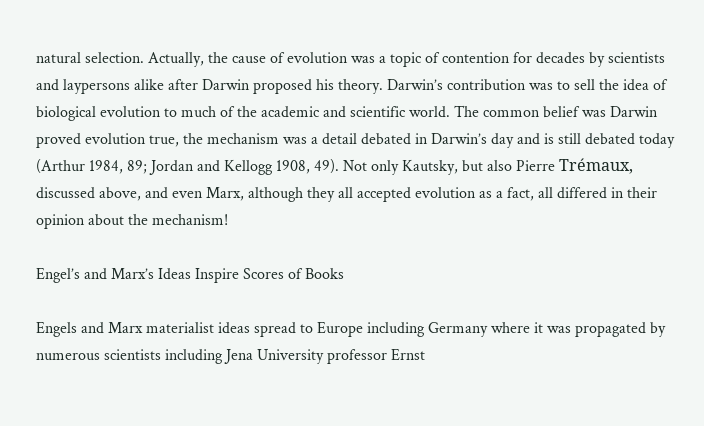natural selection. Actually, the cause of evolution was a topic of contention for decades by scientists and laypersons alike after Darwin proposed his theory. Darwin’s contribution was to sell the idea of biological evolution to much of the academic and scientific world. The common belief was Darwin proved evolution true, the mechanism was a detail debated in Darwin’s day and is still debated today (Arthur 1984, 89; Jordan and Kellogg 1908, 49). Not only Kautsky, but also Pierre Trémaux, discussed above, and even Marx, although they all accepted evolution as a fact, all differed in their opinion about the mechanism!

Engel’s and Marx’s Ideas Inspire Scores of Books

Engels and Marx materialist ideas spread to Europe including Germany where it was propagated by numerous scientists including Jena University professor Ernst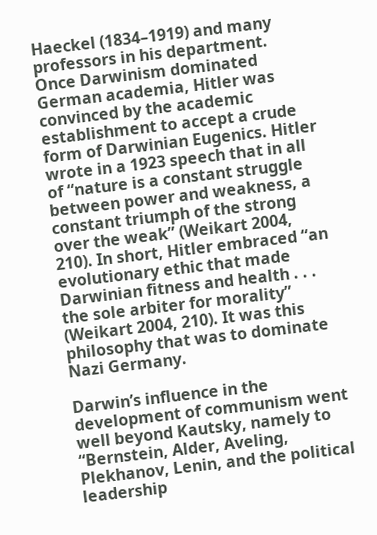Haeckel (1834–1919) and many professors in his department. Once Darwinism dominated German academia, Hitler was convinced by the academic establishment to accept a crude form of Darwinian Eugenics. Hitler wrote in a 1923 speech that in all of “nature is a constant struggle between power and weakness, a constant triumph of the strong over the weak” (Weikart 2004, 210). In short, Hitler embraced “an evolutionary ethic that made Darwinian fitness and health . . . the sole arbiter for morality” (Weikart 2004, 210). It was this philosophy that was to dominate Nazi Germany.

Darwin’s influence in the development of communism went well beyond Kautsky, namely to “Bernstein, Alder, Aveling, Plekhanov, Lenin, and the political leadership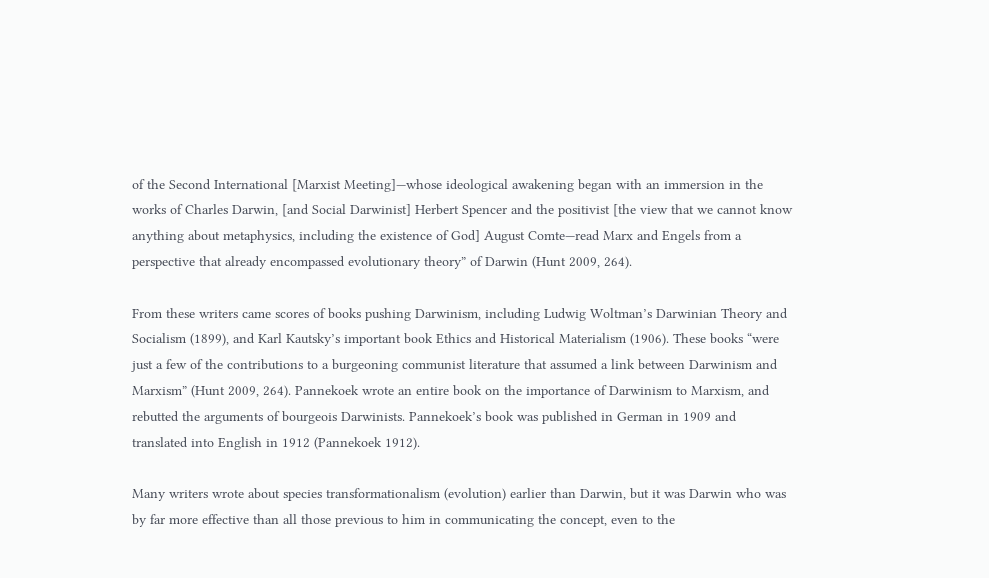of the Second International [Marxist Meeting]—whose ideological awakening began with an immersion in the works of Charles Darwin, [and Social Darwinist] Herbert Spencer and the positivist [the view that we cannot know anything about metaphysics, including the existence of God] August Comte—read Marx and Engels from a perspective that already encompassed evolutionary theory” of Darwin (Hunt 2009, 264).

From these writers came scores of books pushing Darwinism, including Ludwig Woltman’s Darwinian Theory and Socialism (1899), and Karl Kautsky’s important book Ethics and Historical Materialism (1906). These books “were just a few of the contributions to a burgeoning communist literature that assumed a link between Darwinism and Marxism” (Hunt 2009, 264). Pannekoek wrote an entire book on the importance of Darwinism to Marxism, and rebutted the arguments of bourgeois Darwinists. Pannekoek’s book was published in German in 1909 and translated into English in 1912 (Pannekoek 1912).

Many writers wrote about species transformationalism (evolution) earlier than Darwin, but it was Darwin who was by far more effective than all those previous to him in communicating the concept, even to the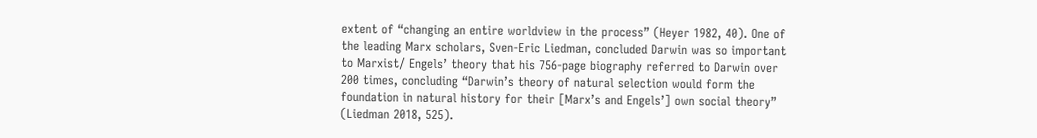extent of “changing an entire worldview in the process” (Heyer 1982, 40). One of the leading Marx scholars, Sven-Eric Liedman, concluded Darwin was so important to Marxist/ Engels’ theory that his 756-page biography referred to Darwin over 200 times, concluding “Darwin’s theory of natural selection would form the foundation in natural history for their [Marx’s and Engels’] own social theory” (Liedman 2018, 525).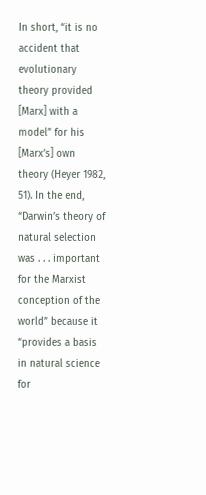In short, “it is no accident that evolutionary theory provided [Marx] with a model” for his [Marx’s] own theory (Heyer 1982, 51). In the end, “Darwin’s theory of natural selection was . . . important for the Marxist conception of the world” because it “provides a basis in natural science for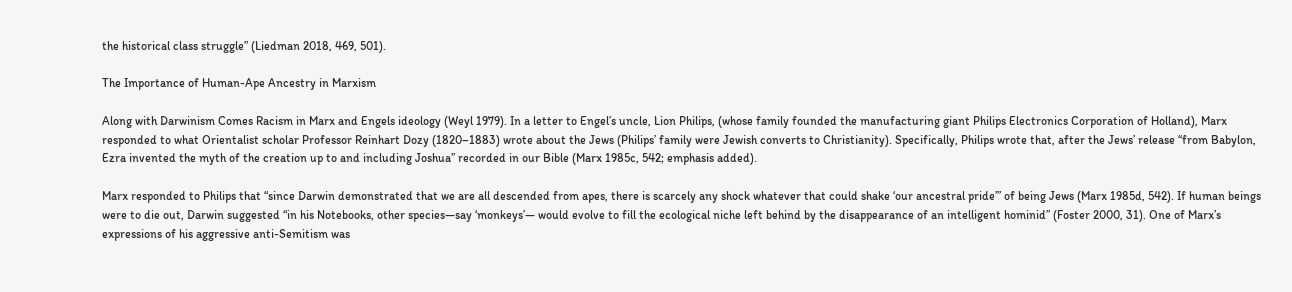the historical class struggle” (Liedman 2018, 469, 501).

The Importance of Human-Ape Ancestry in Marxism

Along with Darwinism Comes Racism in Marx and Engels ideology (Weyl 1979). In a letter to Engel’s uncle, Lion Philips, (whose family founded the manufacturing giant Philips Electronics Corporation of Holland), Marx responded to what Orientalist scholar Professor Reinhart Dozy (1820–1883) wrote about the Jews (Philips’ family were Jewish converts to Christianity). Specifically, Philips wrote that, after the Jews’ release “from Babylon, Ezra invented the myth of the creation up to and including Joshua” recorded in our Bible (Marx 1985c, 542; emphasis added).

Marx responded to Philips that “since Darwin demonstrated that we are all descended from apes, there is scarcely any shock whatever that could shake ‘our ancestral pride’” of being Jews (Marx 1985d, 542). If human beings were to die out, Darwin suggested “in his Notebooks, other species—say ‘monkeys’— would evolve to fill the ecological niche left behind by the disappearance of an intelligent hominid” (Foster 2000, 31). One of Marx’s expressions of his aggressive anti-Semitism was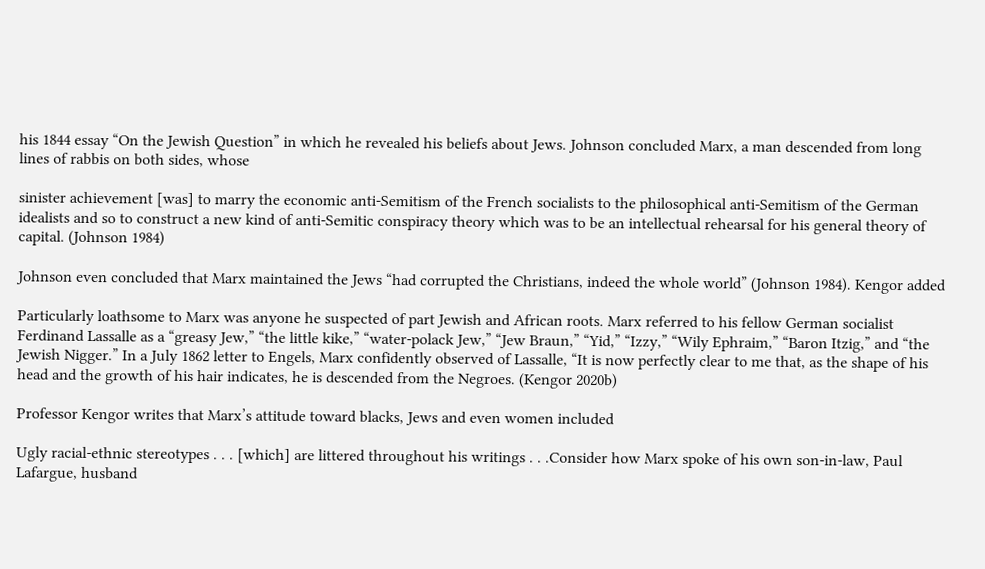his 1844 essay “On the Jewish Question” in which he revealed his beliefs about Jews. Johnson concluded Marx, a man descended from long lines of rabbis on both sides, whose

sinister achievement [was] to marry the economic anti-Semitism of the French socialists to the philosophical anti-Semitism of the German idealists and so to construct a new kind of anti-Semitic conspiracy theory which was to be an intellectual rehearsal for his general theory of capital. (Johnson 1984)

Johnson even concluded that Marx maintained the Jews “had corrupted the Christians, indeed the whole world” (Johnson 1984). Kengor added

Particularly loathsome to Marx was anyone he suspected of part Jewish and African roots. Marx referred to his fellow German socialist Ferdinand Lassalle as a “greasy Jew,” “the little kike,” “water-polack Jew,” “Jew Braun,” “Yid,” “Izzy,” “Wily Ephraim,” “Baron Itzig,” and “the Jewish Nigger.” In a July 1862 letter to Engels, Marx confidently observed of Lassalle, “It is now perfectly clear to me that, as the shape of his head and the growth of his hair indicates, he is descended from the Negroes. (Kengor 2020b)

Professor Kengor writes that Marx’s attitude toward blacks, Jews and even women included

Ugly racial-ethnic stereotypes . . . [which] are littered throughout his writings . . .Consider how Marx spoke of his own son-in-law, Paul Lafargue, husband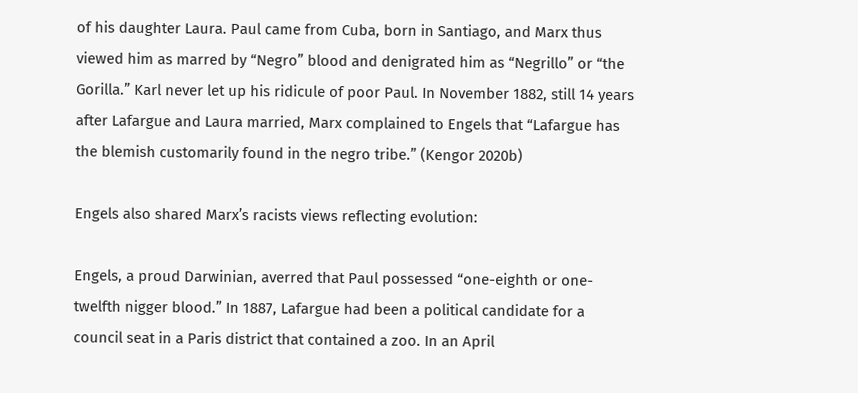of his daughter Laura. Paul came from Cuba, born in Santiago, and Marx thus viewed him as marred by “Negro” blood and denigrated him as “Negrillo” or “the Gorilla.” Karl never let up his ridicule of poor Paul. In November 1882, still 14 years after Lafargue and Laura married, Marx complained to Engels that “Lafargue has the blemish customarily found in the negro tribe.” (Kengor 2020b)

Engels also shared Marx’s racists views reflecting evolution:

Engels, a proud Darwinian, averred that Paul possessed “one-eighth or one-twelfth nigger blood.” In 1887, Lafargue had been a political candidate for a council seat in a Paris district that contained a zoo. In an April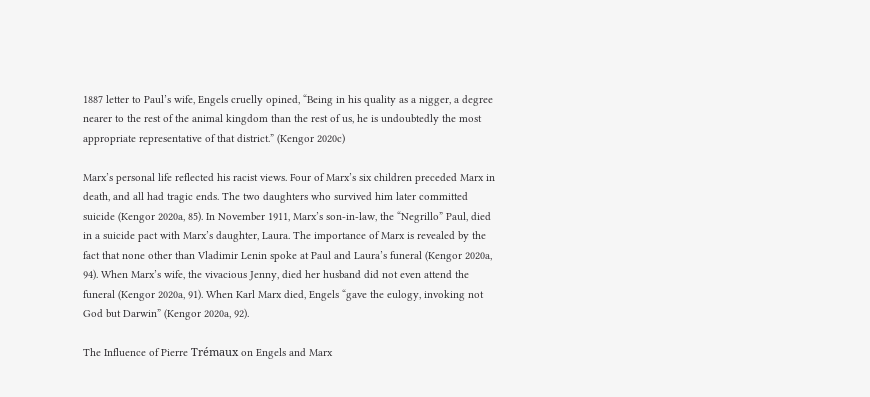1887 letter to Paul’s wife, Engels cruelly opined, “Being in his quality as a nigger, a degree nearer to the rest of the animal kingdom than the rest of us, he is undoubtedly the most appropriate representative of that district.” (Kengor 2020c)

Marx’s personal life reflected his racist views. Four of Marx’s six children preceded Marx in death, and all had tragic ends. The two daughters who survived him later committed suicide (Kengor 2020a, 85). In November 1911, Marx’s son-in-law, the “Negrillo” Paul, died in a suicide pact with Marx’s daughter, Laura. The importance of Marx is revealed by the fact that none other than Vladimir Lenin spoke at Paul and Laura’s funeral (Kengor 2020a, 94). When Marx’s wife, the vivacious Jenny, died her husband did not even attend the funeral (Kengor 2020a, 91). When Karl Marx died, Engels “gave the eulogy, invoking not God but Darwin” (Kengor 2020a, 92).

The Influence of Pierre Trémaux on Engels and Marx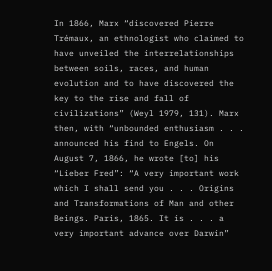In 1866, Marx “discovered Pierre Trémaux, an ethnologist who claimed to have unveiled the interrelationships between soils, races, and human evolution and to have discovered the key to the rise and fall of civilizations” (Weyl 1979, 131). Marx then, with “unbounded enthusiasm . . . announced his find to Engels. On August 7, 1866, he wrote [to] his “Lieber Fred”: “A very important work which I shall send you . . . Origins and Transformations of Man and other Beings. Paris, 1865. It is . . . a very important advance over Darwin”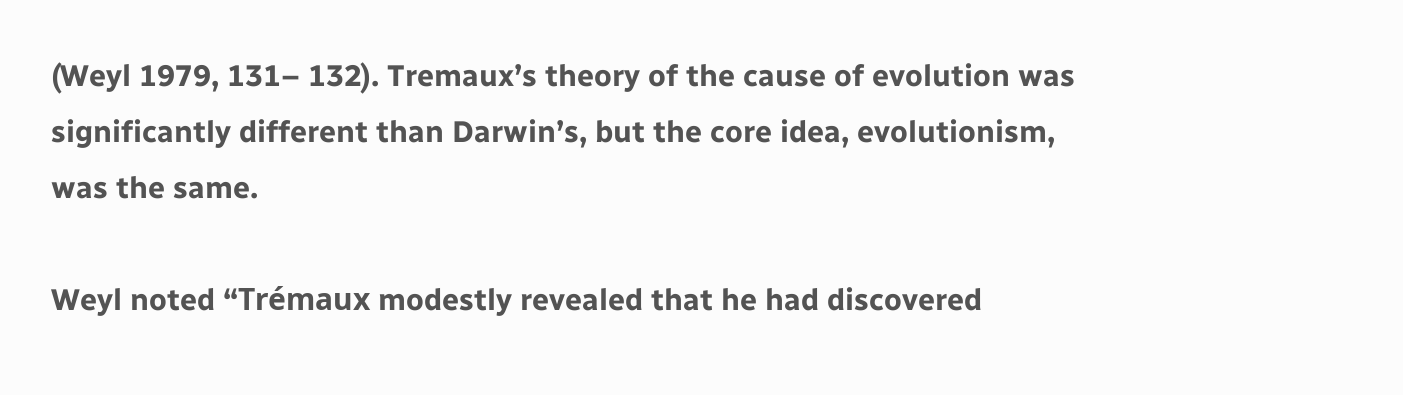(Weyl 1979, 131– 132). Tremaux’s theory of the cause of evolution was significantly different than Darwin’s, but the core idea, evolutionism, was the same.

Weyl noted “Trémaux modestly revealed that he had discovered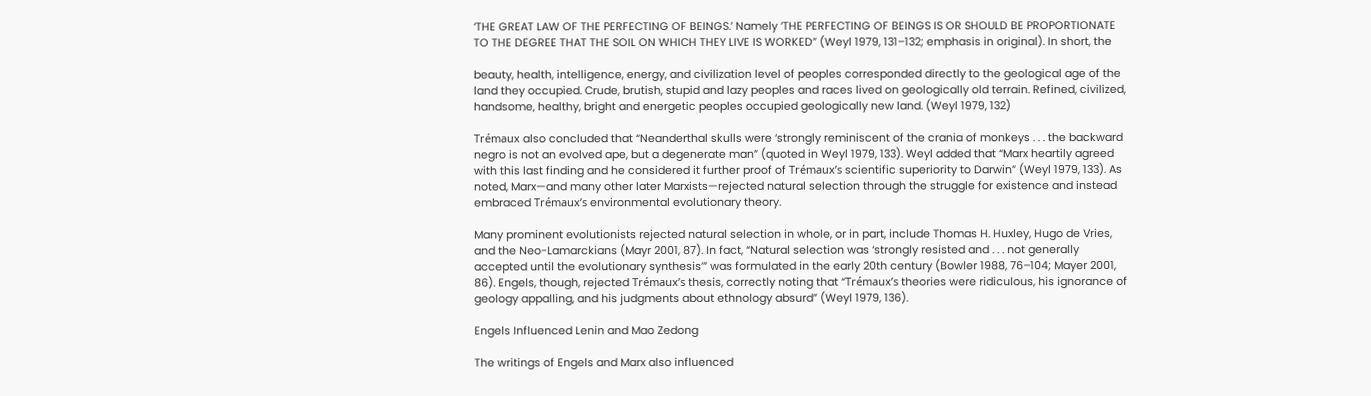‘THE GREAT LAW OF THE PERFECTING OF BEINGS.’ Namely ‘THE PERFECTING OF BEINGS IS OR SHOULD BE PROPORTIONATE TO THE DEGREE THAT THE SOIL ON WHICH THEY LIVE IS WORKED” (Weyl 1979, 131–132; emphasis in original). In short, the

beauty, health, intelligence, energy, and civilization level of peoples corresponded directly to the geological age of the land they occupied. Crude, brutish, stupid and lazy peoples and races lived on geologically old terrain. Refined, civilized, handsome, healthy, bright and energetic peoples occupied geologically new land. (Weyl 1979, 132)

Trémaux also concluded that “Neanderthal skulls were ‘strongly reminiscent of the crania of monkeys . . . the backward negro is not an evolved ape, but a degenerate man” (quoted in Weyl 1979, 133). Weyl added that “Marx heartily agreed with this last finding and he considered it further proof of Trémaux’s scientific superiority to Darwin” (Weyl 1979, 133). As noted, Marx—and many other later Marxists—rejected natural selection through the struggle for existence and instead embraced Trémaux’s environmental evolutionary theory.

Many prominent evolutionists rejected natural selection in whole, or in part, include Thomas H. Huxley, Hugo de Vries, and the Neo-Lamarckians (Mayr 2001, 87). In fact, “Natural selection was ‘strongly resisted and . . . not generally accepted until the evolutionary synthesis’” was formulated in the early 20th century (Bowler 1988, 76–104; Mayer 2001, 86). Engels, though, rejected Trémaux’s thesis, correctly noting that “Trémaux’s theories were ridiculous, his ignorance of geology appalling, and his judgments about ethnology absurd” (Weyl 1979, 136).

Engels Influenced Lenin and Mao Zedong

The writings of Engels and Marx also influenced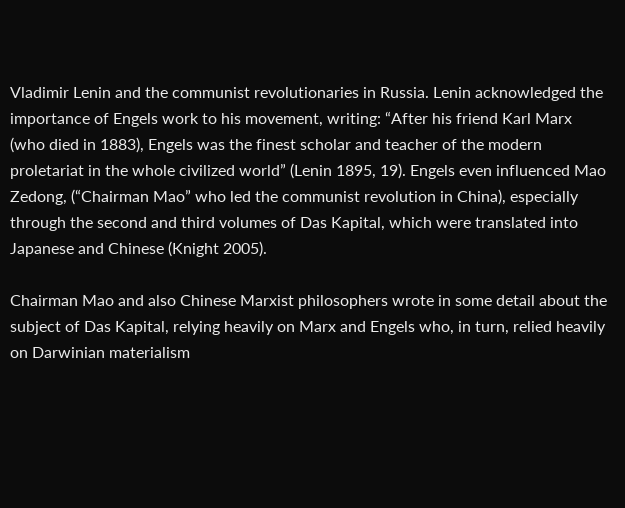Vladimir Lenin and the communist revolutionaries in Russia. Lenin acknowledged the importance of Engels work to his movement, writing: “After his friend Karl Marx (who died in 1883), Engels was the finest scholar and teacher of the modern proletariat in the whole civilized world” (Lenin 1895, 19). Engels even influenced Mao Zedong, (“Chairman Mao” who led the communist revolution in China), especially through the second and third volumes of Das Kapital, which were translated into Japanese and Chinese (Knight 2005).

Chairman Mao and also Chinese Marxist philosophers wrote in some detail about the subject of Das Kapital, relying heavily on Marx and Engels who, in turn, relied heavily on Darwinian materialism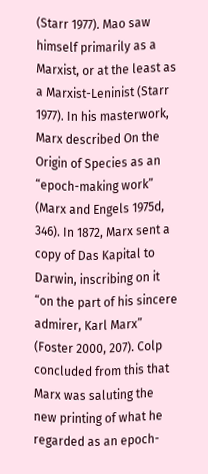(Starr 1977). Mao saw himself primarily as a Marxist, or at the least as a Marxist-Leninist (Starr 1977). In his masterwork, Marx described On the Origin of Species as an “epoch-making work” (Marx and Engels 1975d, 346). In 1872, Marx sent a copy of Das Kapital to Darwin, inscribing on it “on the part of his sincere admirer, Karl Marx” (Foster 2000, 207). Colp concluded from this that Marx was saluting the new printing of what he regarded as an epoch-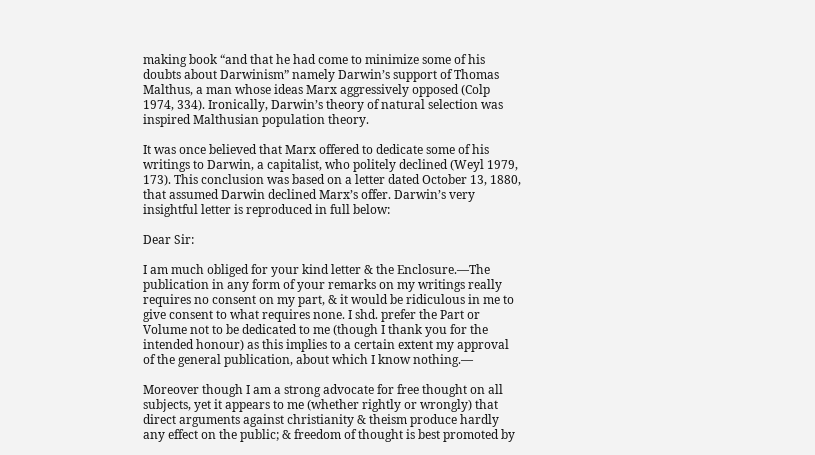making book “and that he had come to minimize some of his doubts about Darwinism” namely Darwin’s support of Thomas Malthus, a man whose ideas Marx aggressively opposed (Colp 1974, 334). Ironically, Darwin’s theory of natural selection was inspired Malthusian population theory.

It was once believed that Marx offered to dedicate some of his writings to Darwin, a capitalist, who politely declined (Weyl 1979, 173). This conclusion was based on a letter dated October 13, 1880, that assumed Darwin declined Marx’s offer. Darwin’s very insightful letter is reproduced in full below:

Dear Sir:

I am much obliged for your kind letter & the Enclosure.—The publication in any form of your remarks on my writings really requires no consent on my part, & it would be ridiculous in me to give consent to what requires none. I shd. prefer the Part or Volume not to be dedicated to me (though I thank you for the intended honour) as this implies to a certain extent my approval of the general publication, about which I know nothing.—

Moreover though I am a strong advocate for free thought on all subjects, yet it appears to me (whether rightly or wrongly) that direct arguments against christianity & theism produce hardly any effect on the public; & freedom of thought is best promoted by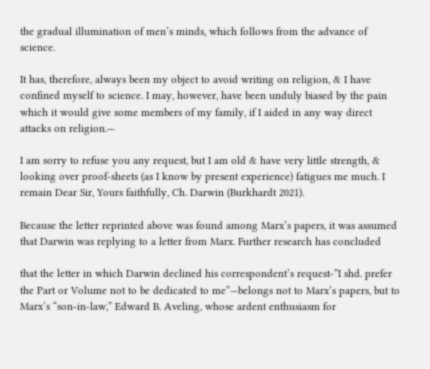the gradual illumination of men’s minds, which follows from the advance of science.

It has, therefore, always been my object to avoid writing on religion, & I have confined myself to science. I may, however, have been unduly biased by the pain which it would give some members of my family, if I aided in any way direct attacks on religion.—

I am sorry to refuse you any request, but I am old & have very little strength, & looking over proof-sheets (as I know by present experience) fatigues me much. I remain Dear Sir, Yours faithfully, Ch. Darwin (Burkhardt 2021).

Because the letter reprinted above was found among Marx’s papers, it was assumed that Darwin was replying to a letter from Marx. Further research has concluded

that the letter in which Darwin declined his correspondent’s request-”I shd. prefer the Part or Volume not to be dedicated to me”—belongs not to Marx’s papers, but to Marx’s “son-in-law,” Edward B. Aveling, whose ardent enthusiasm for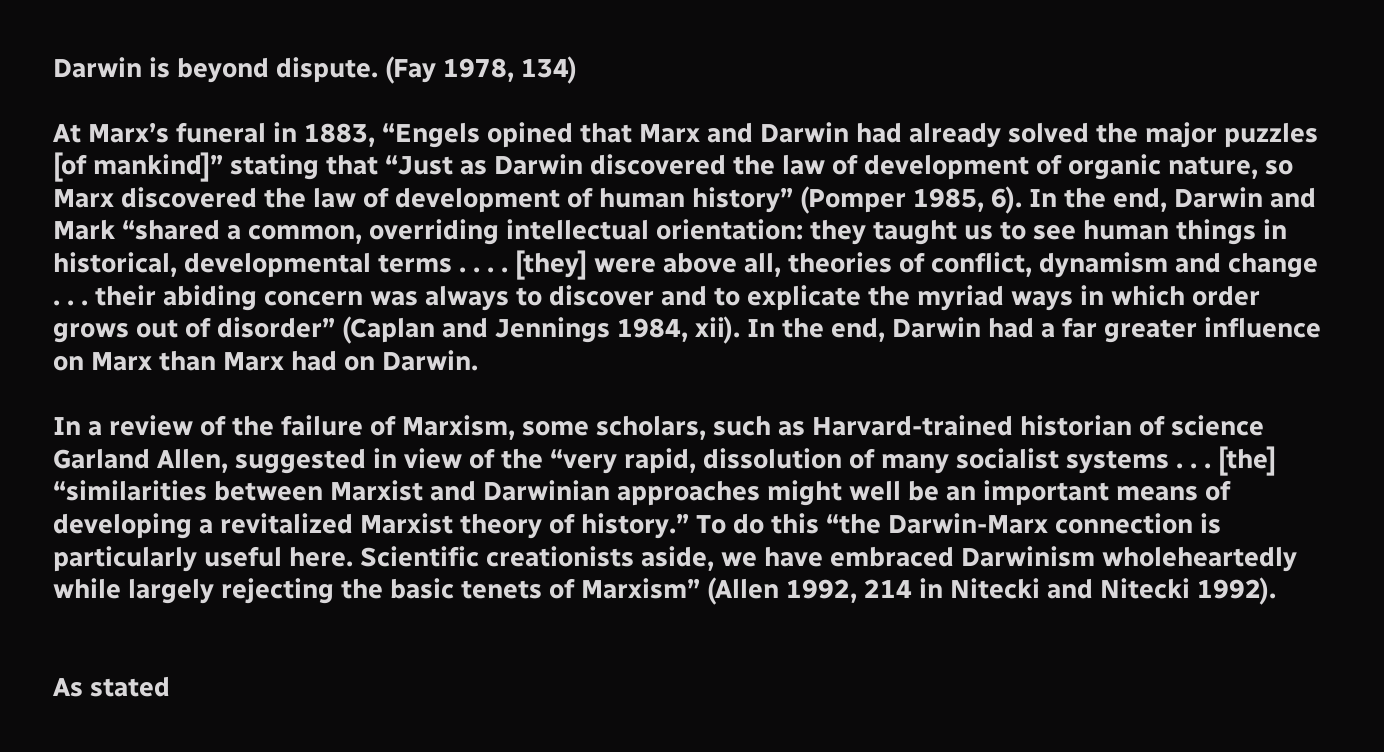Darwin is beyond dispute. (Fay 1978, 134)

At Marx’s funeral in 1883, “Engels opined that Marx and Darwin had already solved the major puzzles [of mankind]” stating that “Just as Darwin discovered the law of development of organic nature, so Marx discovered the law of development of human history” (Pomper 1985, 6). In the end, Darwin and Mark “shared a common, overriding intellectual orientation: they taught us to see human things in historical, developmental terms . . . . [they] were above all, theories of conflict, dynamism and change . . . their abiding concern was always to discover and to explicate the myriad ways in which order grows out of disorder” (Caplan and Jennings 1984, xii). In the end, Darwin had a far greater influence on Marx than Marx had on Darwin.

In a review of the failure of Marxism, some scholars, such as Harvard-trained historian of science Garland Allen, suggested in view of the “very rapid, dissolution of many socialist systems . . . [the] “similarities between Marxist and Darwinian approaches might well be an important means of developing a revitalized Marxist theory of history.” To do this “the Darwin-Marx connection is particularly useful here. Scientific creationists aside, we have embraced Darwinism wholeheartedly while largely rejecting the basic tenets of Marxism” (Allen 1992, 214 in Nitecki and Nitecki 1992).


As stated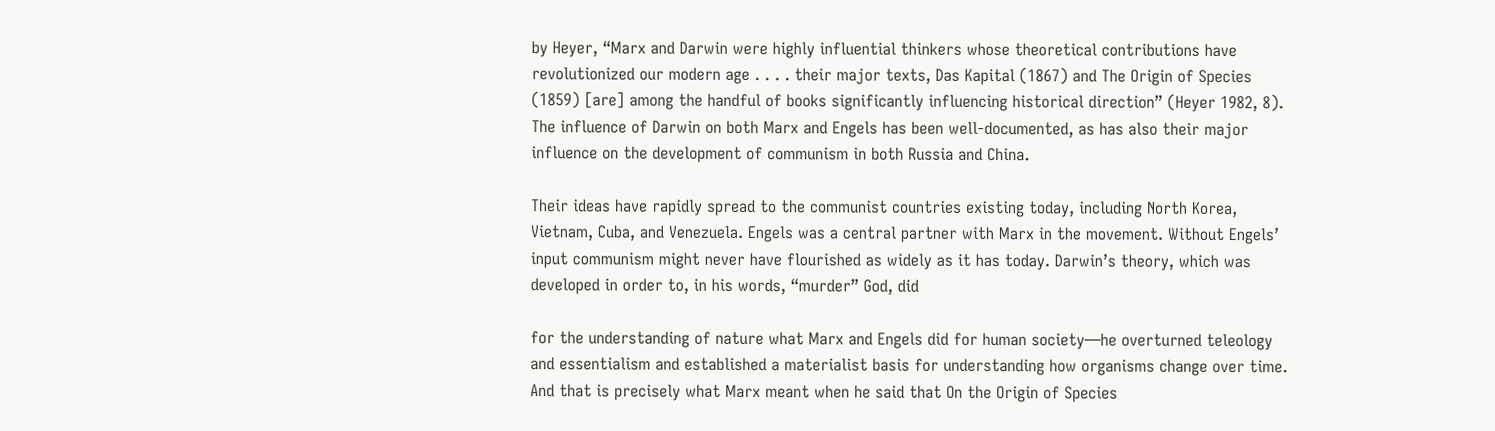by Heyer, “Marx and Darwin were highly influential thinkers whose theoretical contributions have revolutionized our modern age . . . . their major texts, Das Kapital (1867) and The Origin of Species (1859) [are] among the handful of books significantly influencing historical direction” (Heyer 1982, 8). The influence of Darwin on both Marx and Engels has been well-documented, as has also their major influence on the development of communism in both Russia and China.

Their ideas have rapidly spread to the communist countries existing today, including North Korea, Vietnam, Cuba, and Venezuela. Engels was a central partner with Marx in the movement. Without Engels’ input communism might never have flourished as widely as it has today. Darwin’s theory, which was developed in order to, in his words, “murder” God, did

for the understanding of nature what Marx and Engels did for human society—he overturned teleology and essentialism and established a materialist basis for understanding how organisms change over time. And that is precisely what Marx meant when he said that On the Origin of Species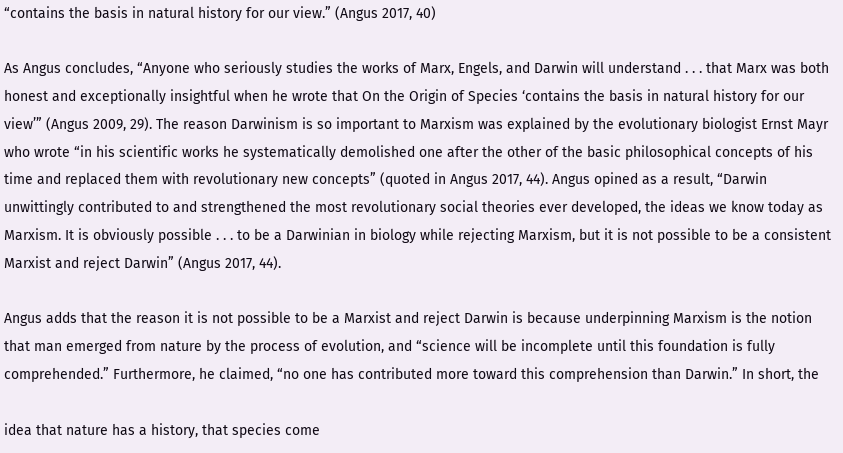“contains the basis in natural history for our view.” (Angus 2017, 40)

As Angus concludes, “Anyone who seriously studies the works of Marx, Engels, and Darwin will understand . . . that Marx was both honest and exceptionally insightful when he wrote that On the Origin of Species ‘contains the basis in natural history for our view’” (Angus 2009, 29). The reason Darwinism is so important to Marxism was explained by the evolutionary biologist Ernst Mayr who wrote “in his scientific works he systematically demolished one after the other of the basic philosophical concepts of his time and replaced them with revolutionary new concepts” (quoted in Angus 2017, 44). Angus opined as a result, “Darwin unwittingly contributed to and strengthened the most revolutionary social theories ever developed, the ideas we know today as Marxism. It is obviously possible . . . to be a Darwinian in biology while rejecting Marxism, but it is not possible to be a consistent Marxist and reject Darwin” (Angus 2017, 44).

Angus adds that the reason it is not possible to be a Marxist and reject Darwin is because underpinning Marxism is the notion that man emerged from nature by the process of evolution, and “science will be incomplete until this foundation is fully comprehended.” Furthermore, he claimed, “no one has contributed more toward this comprehension than Darwin.” In short, the

idea that nature has a history, that species come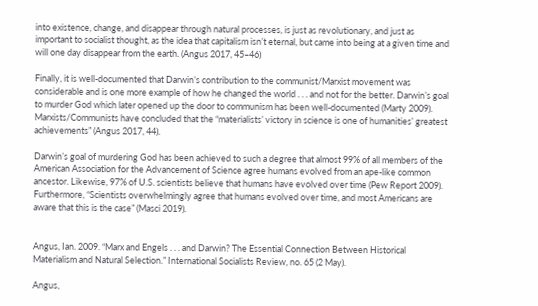into existence, change, and disappear through natural processes, is just as revolutionary, and just as important to socialist thought, as the idea that capitalism isn’t eternal, but came into being at a given time and will one day disappear from the earth. (Angus 2017, 45–46)

Finally, it is well-documented that Darwin’s contribution to the communist/Marxist movement was considerable and is one more example of how he changed the world . . . and not for the better. Darwin’s goal to murder God which later opened up the door to communism has been well-documented (Marty 2009). Marxists/Communists have concluded that the “materialists’ victory in science is one of humanities’ greatest achievements” (Angus 2017, 44).

Darwin’s goal of murdering God has been achieved to such a degree that almost 99% of all members of the American Association for the Advancement of Science agree humans evolved from an ape-like common ancestor. Likewise, 97% of U.S. scientists believe that humans have evolved over time (Pew Report 2009). Furthermore, “Scientists overwhelmingly agree that humans evolved over time, and most Americans are aware that this is the case” (Masci 2019).


Angus, Ian. 2009. “Marx and Engels . . . and Darwin? The Essential Connection Between Historical Materialism and Natural Selection.” International Socialists Review, no. 65 (2 May).

Angus,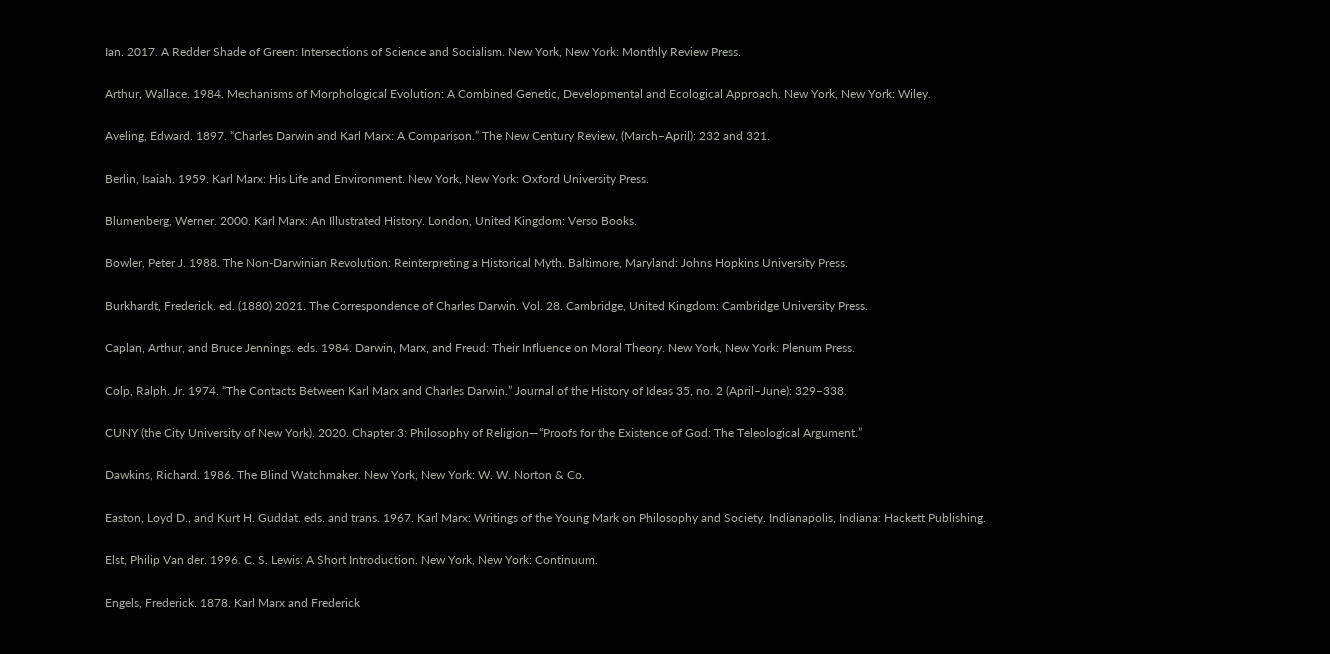Ian. 2017. A Redder Shade of Green: Intersections of Science and Socialism. New York, New York: Monthly Review Press.

Arthur, Wallace. 1984. Mechanisms of Morphological Evolution: A Combined Genetic, Developmental and Ecological Approach. New York, New York: Wiley.

Aveling, Edward. 1897. “Charles Darwin and Karl Marx: A Comparison.” The New Century Review, (March–April): 232 and 321.

Berlin, Isaiah. 1959. Karl Marx: His Life and Environment. New York, New York: Oxford University Press.

Blumenberg, Werner. 2000. Karl Marx: An Illustrated History. London, United Kingdom: Verso Books.

Bowler, Peter J. 1988. The Non-Darwinian Revolution: Reinterpreting a Historical Myth. Baltimore, Maryland: Johns Hopkins University Press.

Burkhardt, Frederick. ed. (1880) 2021. The Correspondence of Charles Darwin. Vol. 28. Cambridge, United Kingdom: Cambridge University Press.

Caplan, Arthur, and Bruce Jennings. eds. 1984. Darwin, Marx, and Freud: Their Influence on Moral Theory. New York, New York: Plenum Press.

Colp, Ralph. Jr. 1974. “The Contacts Between Karl Marx and Charles Darwin.” Journal of the History of Ideas 35, no. 2 (April–June): 329–338.

CUNY (the City University of New York). 2020. Chapter 3: Philosophy of Religion—“Proofs for the Existence of God: The Teleological Argument.”

Dawkins, Richard. 1986. The Blind Watchmaker. New York, New York: W. W. Norton & Co.

Easton, Loyd D., and Kurt H. Guddat. eds. and trans. 1967. Karl Marx: Writings of the Young Mark on Philosophy and Society. Indianapolis, Indiana: Hackett Publishing.

Elst, Philip Van der. 1996. C. S. Lewis: A Short Introduction. New York, New York: Continuum.

Engels, Frederick. 1878. Karl Marx and Frederick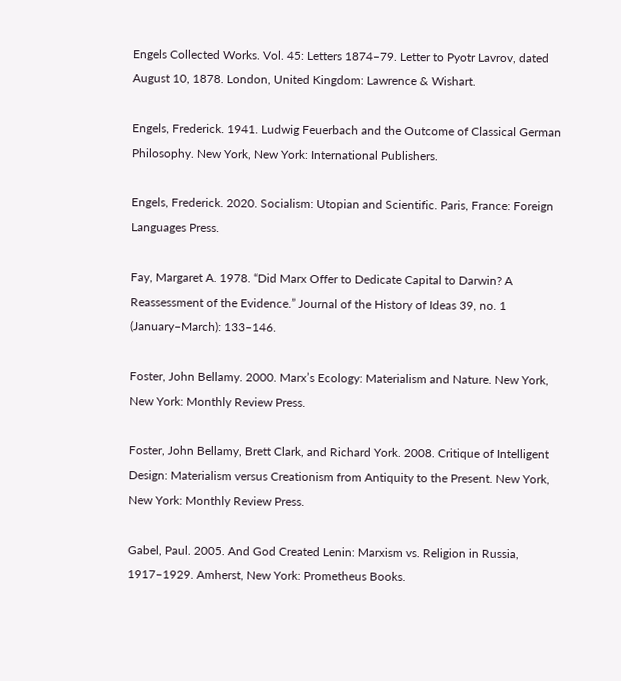Engels Collected Works. Vol. 45: Letters 1874–79. Letter to Pyotr Lavrov, dated August 10, 1878. London, United Kingdom: Lawrence & Wishart.

Engels, Frederick. 1941. Ludwig Feuerbach and the Outcome of Classical German Philosophy. New York, New York: International Publishers.

Engels, Frederick. 2020. Socialism: Utopian and Scientific. Paris, France: Foreign Languages Press.

Fay, Margaret A. 1978. “Did Marx Offer to Dedicate Capital to Darwin? A Reassessment of the Evidence.” Journal of the History of Ideas 39, no. 1 (January–March): 133–146.

Foster, John Bellamy. 2000. Marx’s Ecology: Materialism and Nature. New York, New York: Monthly Review Press.

Foster, John Bellamy, Brett Clark, and Richard York. 2008. Critique of Intelligent Design: Materialism versus Creationism from Antiquity to the Present. New York, New York: Monthly Review Press.

Gabel, Paul. 2005. And God Created Lenin: Marxism vs. Religion in Russia, 1917–1929. Amherst, New York: Prometheus Books.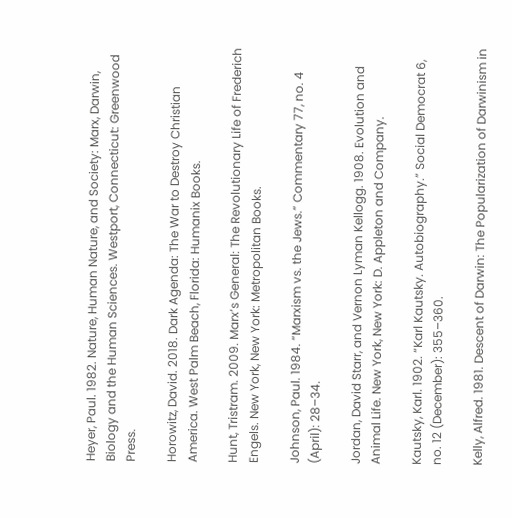Heyer, Paul. 1982. Nature, Human Nature, and Society: Marx, Darwin, Biology and the Human Sciences. Westport, Connecticut: Greenwood Press.

Horowitz, David. 2018. Dark Agenda: The War to Destroy Christian America. West Palm Beach, Florida: Humanix Books.

Hunt, Tristram. 2009. Marx’s General: The Revolutionary Life of Frederich Engels. New York, New York: Metropolitan Books.

Johnson, Paul. 1984. “Marxism vs. the Jews.” Commentary 77, no. 4 (April): 28–34.

Jordan, David Starr, and Vernon Lyman Kellogg. 1908. Evolution and Animal Life. New York, New York: D. Appleton and Company.

Kautsky, Karl. 1902. “Karl Kautsky. Autobiography.” Social Democrat 6, no. 12 (December): 355–360.

Kelly, Alfred. 1981. Descent of Darwin: The Popularization of Darwinism in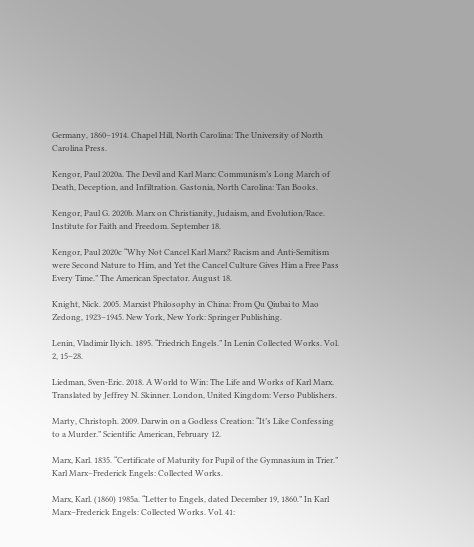Germany, 1860–1914. Chapel Hill, North Carolina: The University of North Carolina Press.

Kengor, Paul 2020a. The Devil and Karl Marx: Communism’s Long March of Death, Deception, and Infiltration. Gastonia, North Carolina: Tan Books.

Kengor, Paul G. 2020b. Marx on Christianity, Judaism, and Evolution/Race. Institute for Faith and Freedom. September 18.

Kengor, Paul 2020c “Why Not Cancel Karl Marx? Racism and Anti-Semitism were Second Nature to Him, and Yet the Cancel Culture Gives Him a Free Pass Every Time.” The American Spectator. August 18.

Knight, Nick. 2005. Marxist Philosophy in China: From Qu Qiubai to Mao Zedong, 1923–1945. New York, New York: Springer Publishing.

Lenin, Vladimir Ilyich. 1895. “Friedrich Engels.” In Lenin Collected Works. Vol. 2, 15–28.

Liedman, Sven-Eric. 2018. A World to Win: The Life and Works of Karl Marx. Translated by Jeffrey N. Skinner. London, United Kingdom: Verso Publishers.

Marty, Christoph. 2009. Darwin on a Godless Creation: “It’s Like Confessing to a Murder.” Scientific American, February 12.

Marx, Karl. 1835. “Certificate of Maturity for Pupil of the Gymnasium in Trier.” Karl Marx–Frederick Engels: Collected Works.

Marx, Karl. (1860) 1985a. “Letter to Engels, dated December 19, 1860.” In Karl Marx–Frederick Engels: Collected Works. Vol. 41: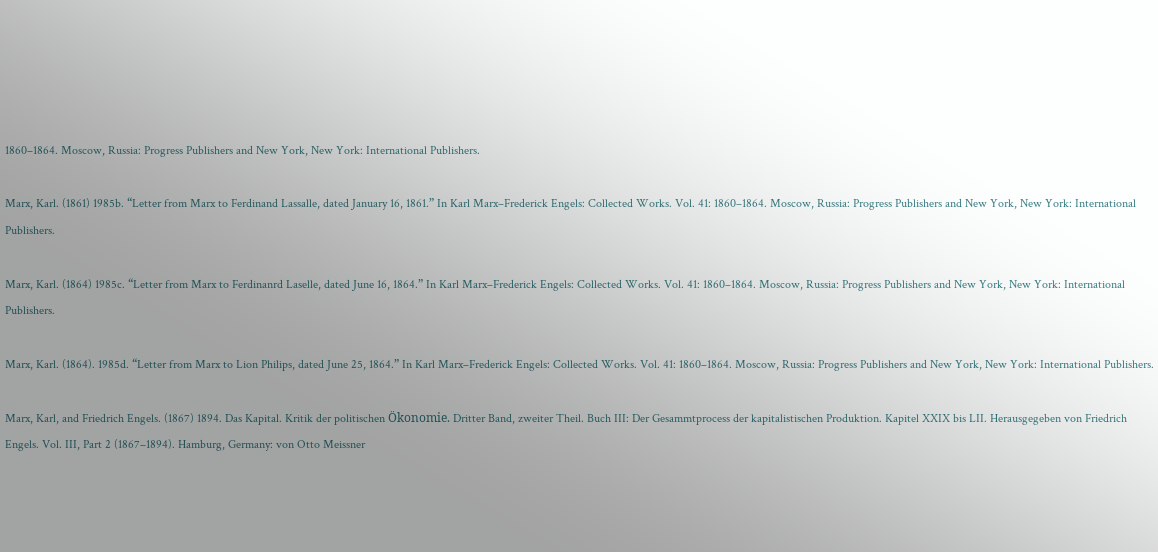1860–1864. Moscow, Russia: Progress Publishers and New York, New York: International Publishers.

Marx, Karl. (1861) 1985b. “Letter from Marx to Ferdinand Lassalle, dated January 16, 1861.” In Karl Marx–Frederick Engels: Collected Works. Vol. 41: 1860–1864. Moscow, Russia: Progress Publishers and New York, New York: International Publishers.

Marx, Karl. (1864) 1985c. “Letter from Marx to Ferdinanrd Laselle, dated June 16, 1864.” In Karl Marx–Frederick Engels: Collected Works. Vol. 41: 1860–1864. Moscow, Russia: Progress Publishers and New York, New York: International Publishers.

Marx, Karl. (1864). 1985d. “Letter from Marx to Lion Philips, dated June 25, 1864.” In Karl Marx–Frederick Engels: Collected Works. Vol. 41: 1860–1864. Moscow, Russia: Progress Publishers and New York, New York: International Publishers.

Marx, Karl, and Friedrich Engels. (1867) 1894. Das Kapital. Kritik der politischen Ökonomie. Dritter Band, zweiter Theil. Buch III: Der Gesammtprocess der kapitalistischen Produktion. Kapitel XXIX bis LII. Herausgegeben von Friedrich Engels. Vol. III, Part 2 (1867–1894). Hamburg, Germany: von Otto Meissner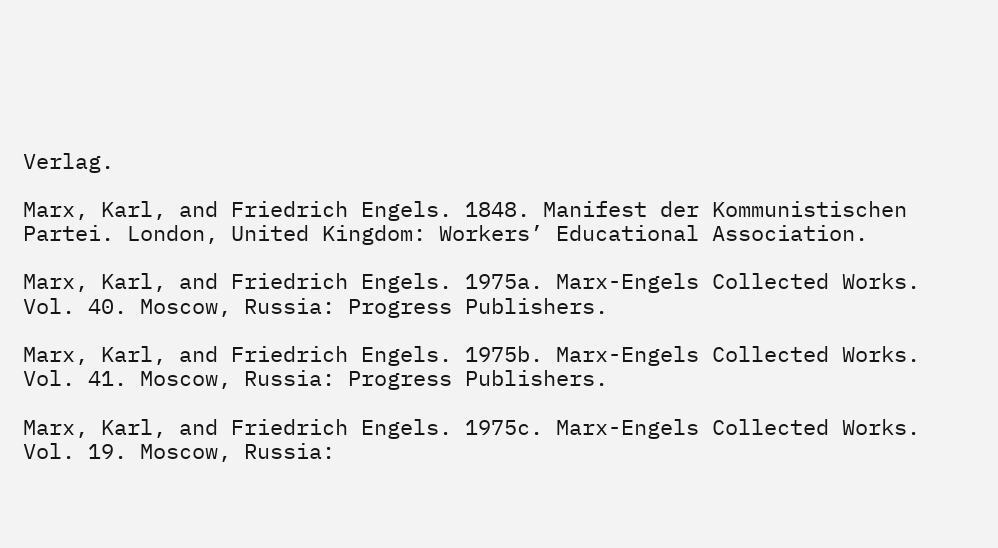Verlag.

Marx, Karl, and Friedrich Engels. 1848. Manifest der Kommunistischen Partei. London, United Kingdom: Workers’ Educational Association.

Marx, Karl, and Friedrich Engels. 1975a. Marx-Engels Collected Works. Vol. 40. Moscow, Russia: Progress Publishers.

Marx, Karl, and Friedrich Engels. 1975b. Marx-Engels Collected Works. Vol. 41. Moscow, Russia: Progress Publishers.

Marx, Karl, and Friedrich Engels. 1975c. Marx-Engels Collected Works. Vol. 19. Moscow, Russia: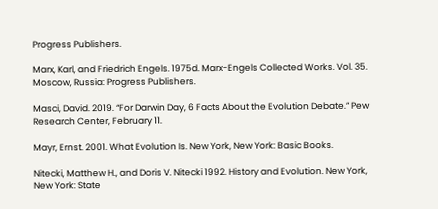Progress Publishers.

Marx, Karl, and Friedrich Engels. 1975d. Marx-Engels Collected Works. Vol. 35. Moscow, Russia: Progress Publishers.

Masci, David. 2019. “For Darwin Day, 6 Facts About the Evolution Debate.” Pew Research Center, February 11.

Mayr, Ernst. 2001. What Evolution Is. New York, New York: Basic Books.

Nitecki, Matthew H., and Doris V. Nitecki 1992. History and Evolution. New York, New York: State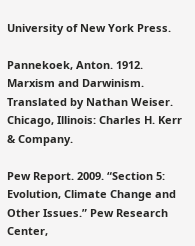University of New York Press.

Pannekoek, Anton. 1912. Marxism and Darwinism. Translated by Nathan Weiser. Chicago, Illinois: Charles H. Kerr & Company.

Pew Report. 2009. “Section 5: Evolution, Climate Change and Other Issues.” Pew Research Center,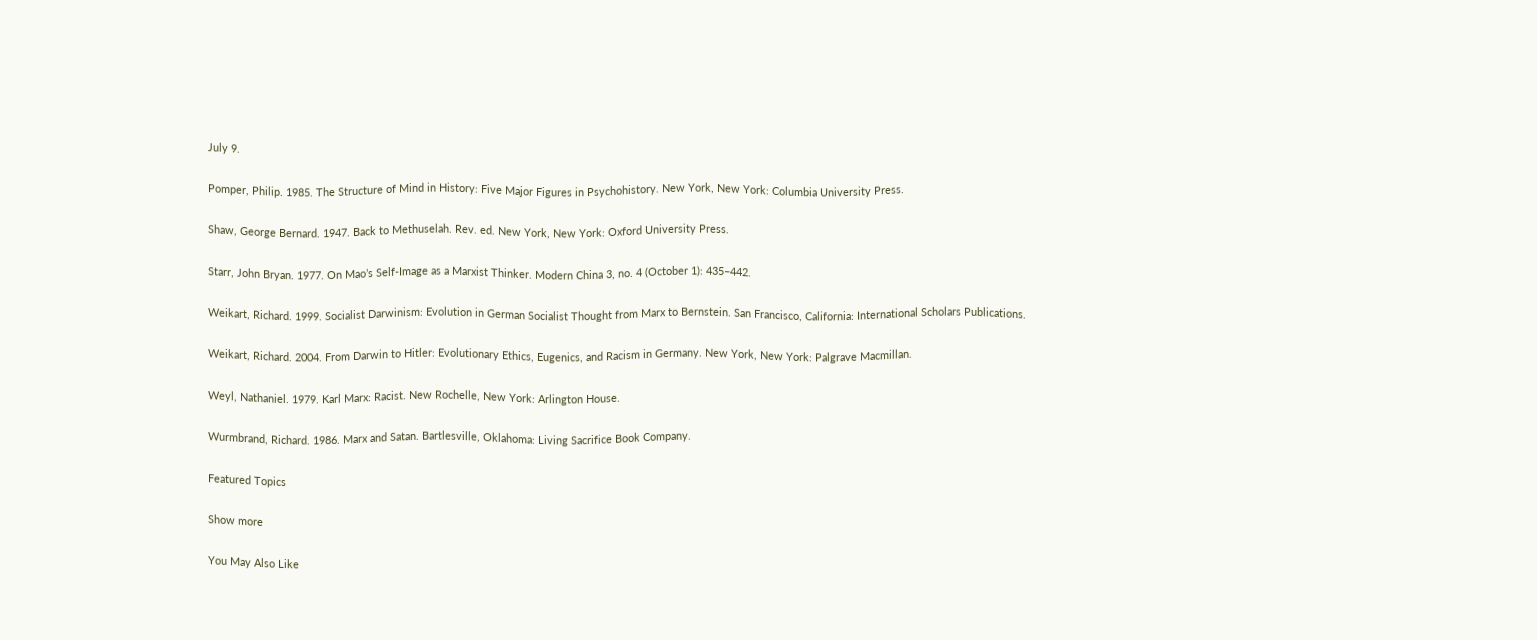July 9.

Pomper, Philip. 1985. The Structure of Mind in History: Five Major Figures in Psychohistory. New York, New York: Columbia University Press.

Shaw, George Bernard. 1947. Back to Methuselah. Rev. ed. New York, New York: Oxford University Press.

Starr, John Bryan. 1977. On Mao’s Self-Image as a Marxist Thinker. Modern China 3, no. 4 (October 1): 435–442.

Weikart, Richard. 1999. Socialist Darwinism: Evolution in German Socialist Thought from Marx to Bernstein. San Francisco, California: International Scholars Publications.

Weikart, Richard. 2004. From Darwin to Hitler: Evolutionary Ethics, Eugenics, and Racism in Germany. New York, New York: Palgrave Macmillan.

Weyl, Nathaniel. 1979. Karl Marx: Racist. New Rochelle, New York: Arlington House.

Wurmbrand, Richard. 1986. Marx and Satan. Bartlesville, Oklahoma: Living Sacrifice Book Company.

Featured Topics

Show more

You May Also Like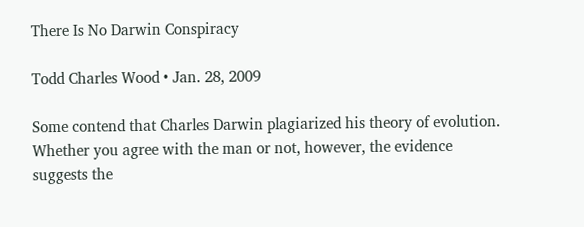There Is No Darwin Conspiracy

Todd Charles Wood • Jan. 28, 2009

Some contend that Charles Darwin plagiarized his theory of evolution. Whether you agree with the man or not, however, the evidence suggests the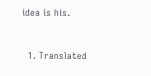idea is his.


  1. Translated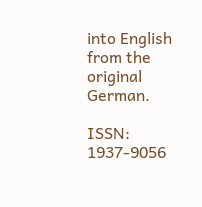into English from the original German.

ISSN: 1937-9056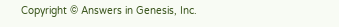Copyright © Answers in Genesis, Inc.